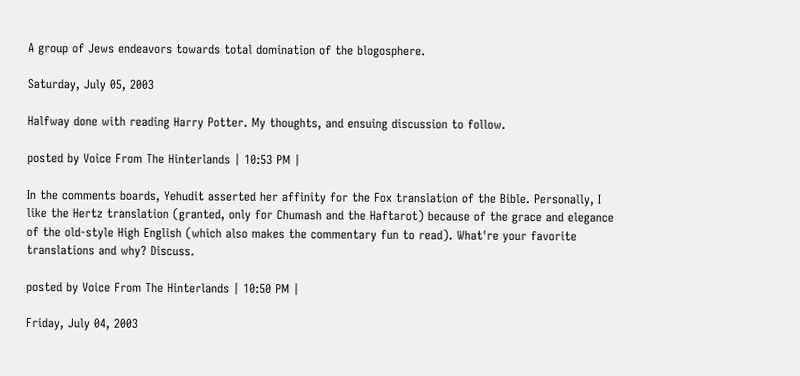A group of Jews endeavors towards total domination of the blogosphere.

Saturday, July 05, 2003

Halfway done with reading Harry Potter. My thoughts, and ensuing discussion to follow.

posted by Voice From The Hinterlands | 10:53 PM |

In the comments boards, Yehudit asserted her affinity for the Fox translation of the Bible. Personally, I like the Hertz translation (granted, only for Chumash and the Haftarot) because of the grace and elegance of the old-style High English (which also makes the commentary fun to read). What're your favorite translations and why? Discuss.

posted by Voice From The Hinterlands | 10:50 PM |

Friday, July 04, 2003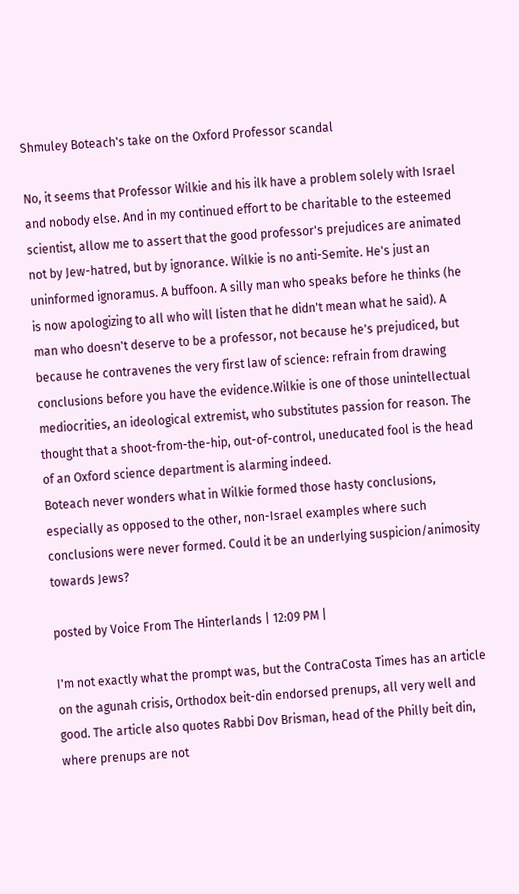Shmuley Boteach's take on the Oxford Professor scandal

No, it seems that Professor Wilkie and his ilk have a problem solely with Israel and nobody else. And in my continued effort to be charitable to the esteemed scientist, allow me to assert that the good professor's prejudices are animated not by Jew-hatred, but by ignorance. Wilkie is no anti-Semite. He's just an uninformed ignoramus. A buffoon. A silly man who speaks before he thinks (he is now apologizing to all who will listen that he didn't mean what he said). A man who doesn't deserve to be a professor, not because he's prejudiced, but because he contravenes the very first law of science: refrain from drawing conclusions before you have the evidence.Wilkie is one of those unintellectual mediocrities, an ideological extremist, who substitutes passion for reason. The thought that a shoot-from-the-hip, out-of-control, uneducated fool is the head of an Oxford science department is alarming indeed.
Boteach never wonders what in Wilkie formed those hasty conclusions, especially as opposed to the other, non-Israel examples where such conclusions were never formed. Could it be an underlying suspicion/animosity towards Jews?

posted by Voice From The Hinterlands | 12:09 PM |

I'm not exactly what the prompt was, but the ContraCosta Times has an article on the agunah crisis, Orthodox beit-din endorsed prenups, all very well and good. The article also quotes Rabbi Dov Brisman, head of the Philly beit din, where prenups are not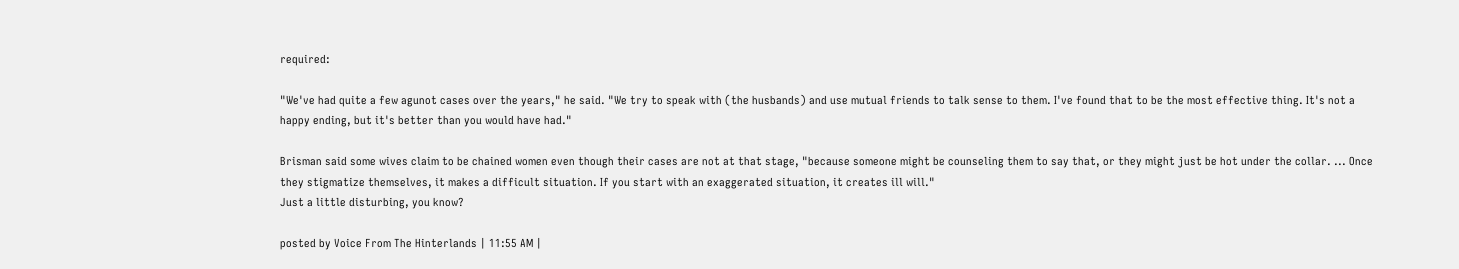required:

"We've had quite a few agunot cases over the years," he said. "We try to speak with (the husbands) and use mutual friends to talk sense to them. I've found that to be the most effective thing. It's not a happy ending, but it's better than you would have had."

Brisman said some wives claim to be chained women even though their cases are not at that stage, "because someone might be counseling them to say that, or they might just be hot under the collar. ... Once they stigmatize themselves, it makes a difficult situation. If you start with an exaggerated situation, it creates ill will."
Just a little disturbing, you know?

posted by Voice From The Hinterlands | 11:55 AM |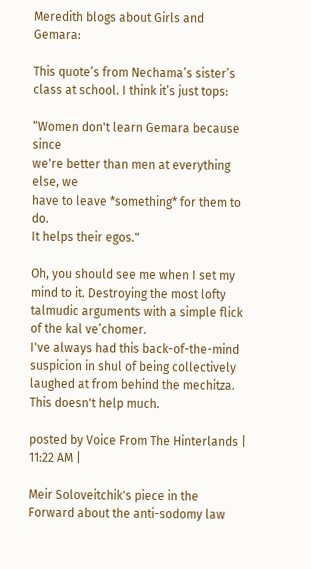Meredith blogs about Girls and Gemara:

This quote’s from Nechama’s sister’s class at school. I think it’s just tops:

“Women don't learn Gemara because since
we're better than men at everything else, we
have to leave *something* for them to do.
It helps their egos."

Oh, you should see me when I set my mind to it. Destroying the most lofty talmudic arguments with a simple flick of the kal ve’chomer.
I've always had this back-of-the-mind suspicion in shul of being collectively laughed at from behind the mechitza. This doesn't help much.

posted by Voice From The Hinterlands | 11:22 AM |

Meir Soloveitchik's piece in the Forward about the anti-sodomy law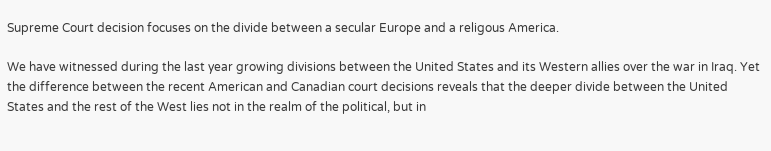Supreme Court decision focuses on the divide between a secular Europe and a religous America.

We have witnessed during the last year growing divisions between the United States and its Western allies over the war in Iraq. Yet the difference between the recent American and Canadian court decisions reveals that the deeper divide between the United States and the rest of the West lies not in the realm of the political, but in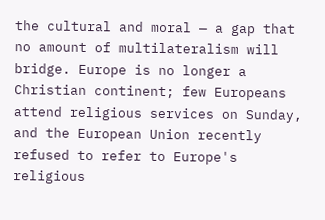the cultural and moral — a gap that no amount of multilateralism will bridge. Europe is no longer a Christian continent; few Europeans attend religious services on Sunday, and the European Union recently refused to refer to Europe's religious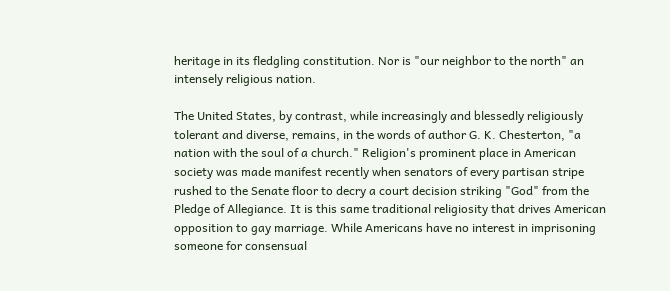heritage in its fledgling constitution. Nor is "our neighbor to the north" an intensely religious nation.

The United States, by contrast, while increasingly and blessedly religiously tolerant and diverse, remains, in the words of author G. K. Chesterton, "a nation with the soul of a church." Religion's prominent place in American society was made manifest recently when senators of every partisan stripe rushed to the Senate floor to decry a court decision striking "God" from the Pledge of Allegiance. It is this same traditional religiosity that drives American opposition to gay marriage. While Americans have no interest in imprisoning someone for consensual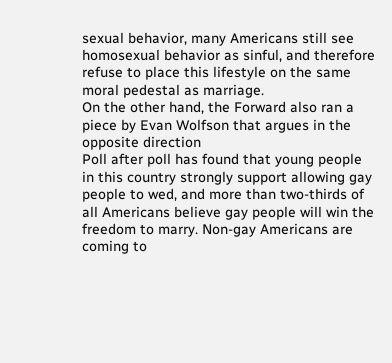sexual behavior, many Americans still see homosexual behavior as sinful, and therefore refuse to place this lifestyle on the same moral pedestal as marriage.
On the other hand, the Forward also ran a piece by Evan Wolfson that argues in the opposite direction
Poll after poll has found that young people in this country strongly support allowing gay people to wed, and more than two-thirds of all Americans believe gay people will win the freedom to marry. Non-gay Americans are coming to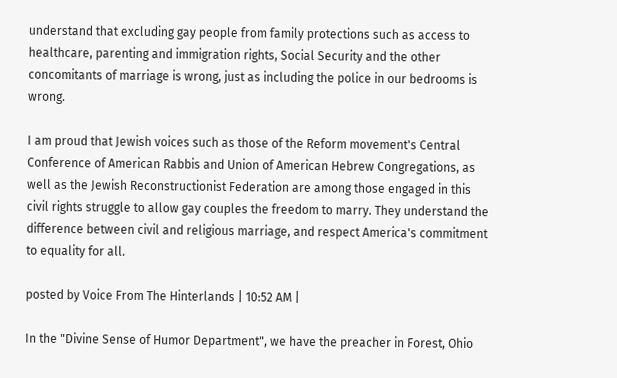understand that excluding gay people from family protections such as access to healthcare, parenting and immigration rights, Social Security and the other concomitants of marriage is wrong, just as including the police in our bedrooms is wrong.

I am proud that Jewish voices such as those of the Reform movement's Central Conference of American Rabbis and Union of American Hebrew Congregations, as well as the Jewish Reconstructionist Federation are among those engaged in this civil rights struggle to allow gay couples the freedom to marry. They understand the difference between civil and religious marriage, and respect America's commitment to equality for all.

posted by Voice From The Hinterlands | 10:52 AM |

In the "Divine Sense of Humor Department", we have the preacher in Forest, Ohio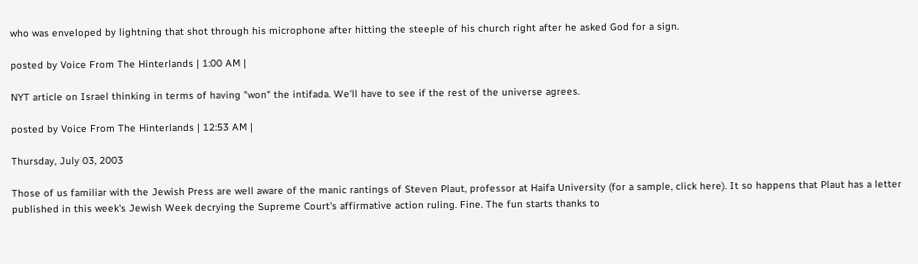who was enveloped by lightning that shot through his microphone after hitting the steeple of his church right after he asked God for a sign.

posted by Voice From The Hinterlands | 1:00 AM |

NYT article on Israel thinking in terms of having "won" the intifada. We'll have to see if the rest of the universe agrees.

posted by Voice From The Hinterlands | 12:53 AM |

Thursday, July 03, 2003

Those of us familiar with the Jewish Press are well aware of the manic rantings of Steven Plaut, professor at Haifa University (for a sample, click here). It so happens that Plaut has a letter published in this week's Jewish Week decrying the Supreme Court's affirmative action ruling. Fine. The fun starts thanks to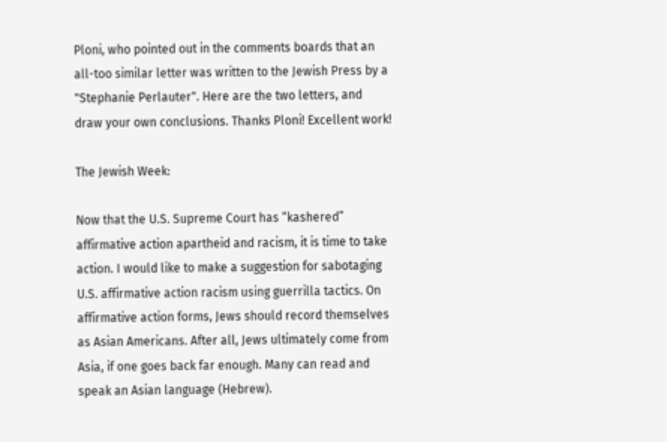Ploni, who pointed out in the comments boards that an all-too similar letter was written to the Jewish Press by a "Stephanie Perlauter". Here are the two letters, and draw your own conclusions. Thanks Ploni! Excellent work!

The Jewish Week:

Now that the U.S. Supreme Court has “kashered” affirmative action apartheid and racism, it is time to take action. I would like to make a suggestion for sabotaging U.S. affirmative action racism using guerrilla tactics. On affirmative action forms, Jews should record themselves as Asian Americans. After all, Jews ultimately come from Asia, if one goes back far enough. Many can read and speak an Asian language (Hebrew).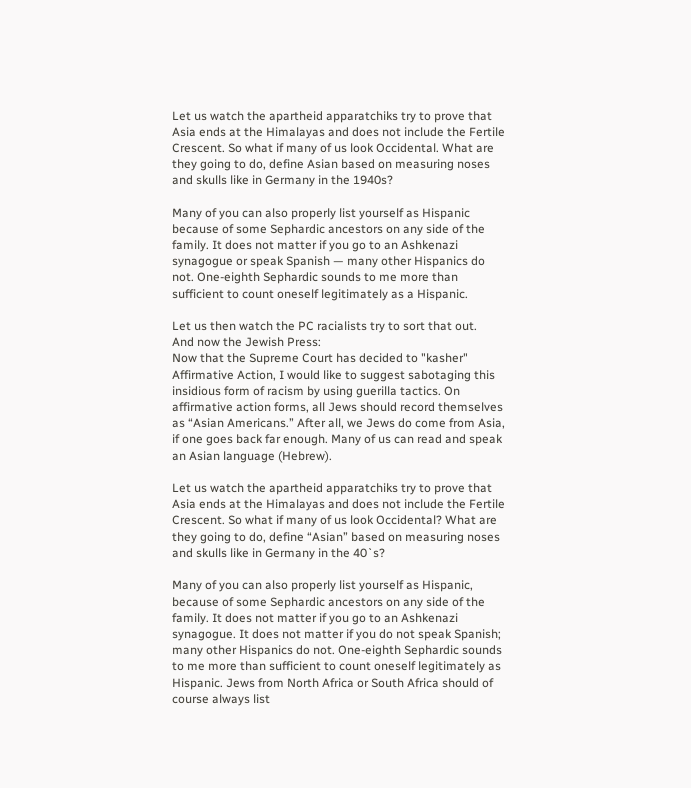Let us watch the apartheid apparatchiks try to prove that Asia ends at the Himalayas and does not include the Fertile Crescent. So what if many of us look Occidental. What are they going to do, define Asian based on measuring noses and skulls like in Germany in the 1940s?

Many of you can also properly list yourself as Hispanic because of some Sephardic ancestors on any side of the family. It does not matter if you go to an Ashkenazi synagogue or speak Spanish — many other Hispanics do not. One-eighth Sephardic sounds to me more than sufficient to count oneself legitimately as a Hispanic.

Let us then watch the PC racialists try to sort that out.
And now the Jewish Press:
Now that the Supreme Court has decided to "kasher" Affirmative Action, I would like to suggest sabotaging this insidious form of racism by using guerilla tactics. On affirmative action forms, all Jews should record themselves as “Asian Americans.” After all, we Jews do come from Asia, if one goes back far enough. Many of us can read and speak an Asian language (Hebrew).

Let us watch the apartheid apparatchiks try to prove that Asia ends at the Himalayas and does not include the Fertile Crescent. So what if many of us look Occidental? What are they going to do, define “Asian” based on measuring noses and skulls like in Germany in the 40`s?

Many of you can also properly list yourself as Hispanic, because of some Sephardic ancestors on any side of the family. It does not matter if you go to an Ashkenazi synagogue. It does not matter if you do not speak Spanish; many other Hispanics do not. One-eighth Sephardic sounds to me more than sufficient to count oneself legitimately as Hispanic. Jews from North Africa or South Africa should of course always list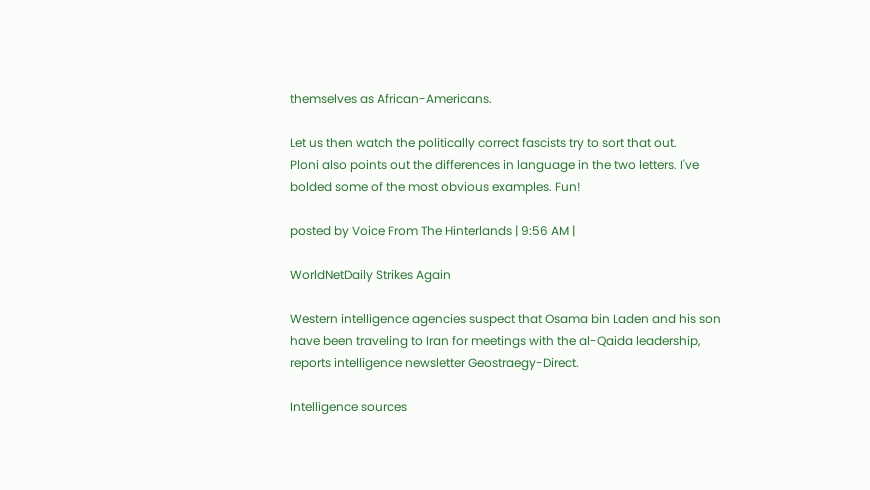themselves as African-Americans.

Let us then watch the politically correct fascists try to sort that out.
Ploni also points out the differences in language in the two letters. I've bolded some of the most obvious examples. Fun!

posted by Voice From The Hinterlands | 9:56 AM |

WorldNetDaily Strikes Again

Western intelligence agencies suspect that Osama bin Laden and his son have been traveling to Iran for meetings with the al-Qaida leadership, reports intelligence newsletter Geostraegy-Direct.

Intelligence sources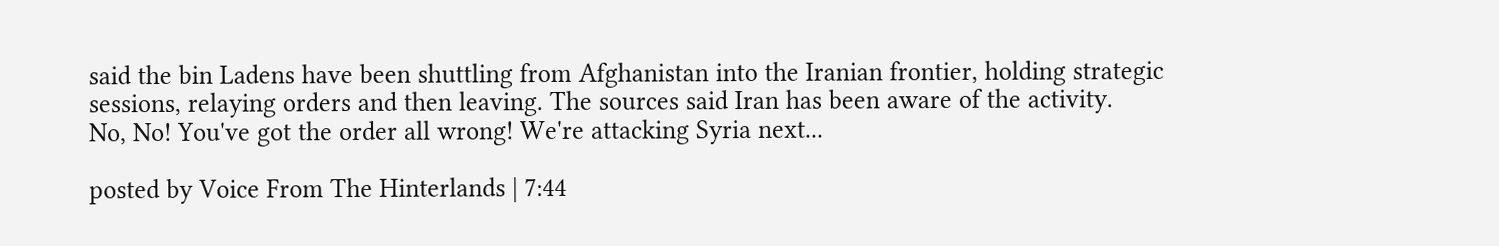said the bin Ladens have been shuttling from Afghanistan into the Iranian frontier, holding strategic sessions, relaying orders and then leaving. The sources said Iran has been aware of the activity.
No, No! You've got the order all wrong! We're attacking Syria next...

posted by Voice From The Hinterlands | 7:44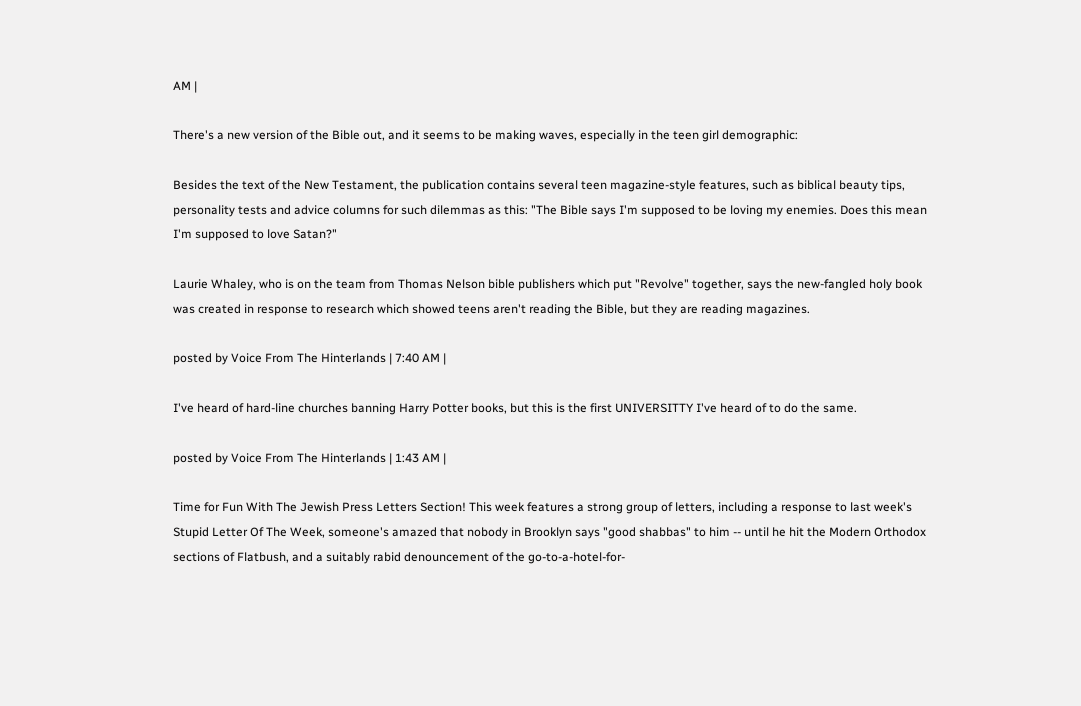AM |

There's a new version of the Bible out, and it seems to be making waves, especially in the teen girl demographic:

Besides the text of the New Testament, the publication contains several teen magazine-style features, such as biblical beauty tips, personality tests and advice columns for such dilemmas as this: "The Bible says I'm supposed to be loving my enemies. Does this mean I'm supposed to love Satan?"

Laurie Whaley, who is on the team from Thomas Nelson bible publishers which put "Revolve" together, says the new-fangled holy book was created in response to research which showed teens aren't reading the Bible, but they are reading magazines.

posted by Voice From The Hinterlands | 7:40 AM |

I've heard of hard-line churches banning Harry Potter books, but this is the first UNIVERSITTY I've heard of to do the same.

posted by Voice From The Hinterlands | 1:43 AM |

Time for Fun With The Jewish Press Letters Section! This week features a strong group of letters, including a response to last week's Stupid Letter Of The Week, someone's amazed that nobody in Brooklyn says "good shabbas" to him -- until he hit the Modern Orthodox sections of Flatbush, and a suitably rabid denouncement of the go-to-a-hotel-for-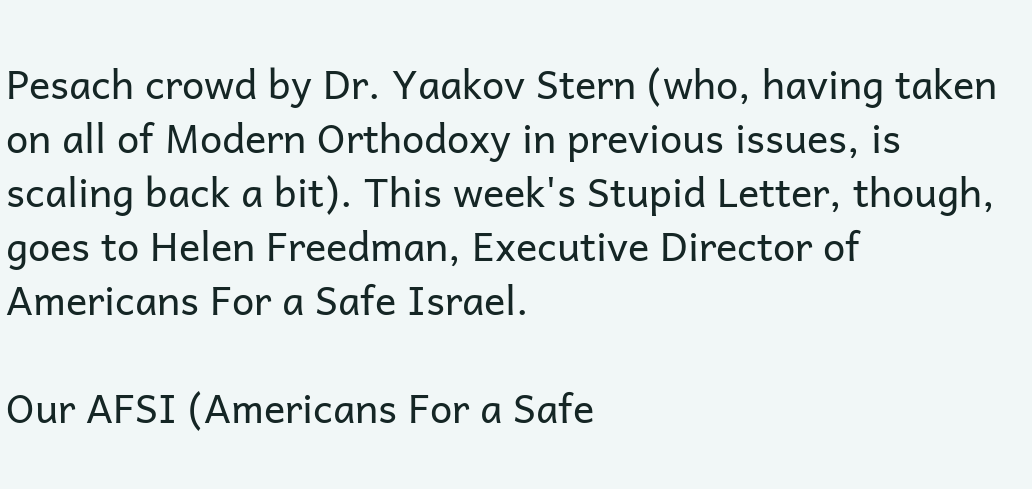Pesach crowd by Dr. Yaakov Stern (who, having taken on all of Modern Orthodoxy in previous issues, is scaling back a bit). This week's Stupid Letter, though, goes to Helen Freedman, Executive Director of Americans For a Safe Israel.

Our AFSI (Americans For a Safe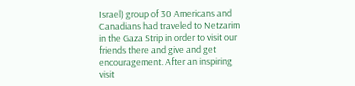Israel) group of 30 Americans and Canadians had traveled to Netzarim in the Gaza Strip in order to visit our friends there and give and get encouragement. After an inspiring visit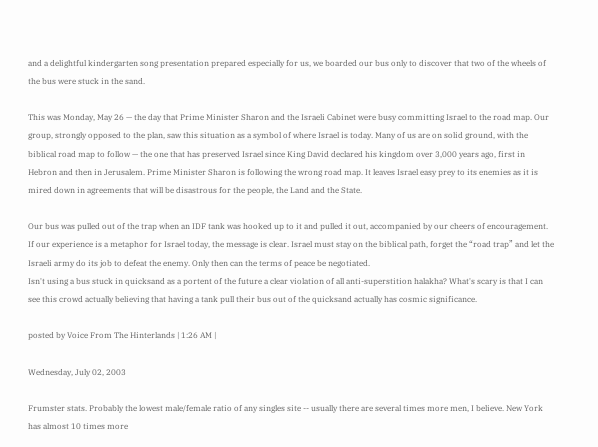and a delightful kindergarten song presentation prepared especially for us, we boarded our bus only to discover that two of the wheels of the bus were stuck in the sand.

This was Monday, May 26 — the day that Prime Minister Sharon and the Israeli Cabinet were busy committing Israel to the road map. Our group, strongly opposed to the plan, saw this situation as a symbol of where Israel is today. Many of us are on solid ground, with the biblical road map to follow — the one that has preserved Israel since King David declared his kingdom over 3,000 years ago, first in Hebron and then in Jerusalem. Prime Minister Sharon is following the wrong road map. It leaves Israel easy prey to its enemies as it is mired down in agreements that will be disastrous for the people, the Land and the State.

Our bus was pulled out of the trap when an IDF tank was hooked up to it and pulled it out, accompanied by our cheers of encouragement. If our experience is a metaphor for Israel today, the message is clear. Israel must stay on the biblical path, forget the “road trap” and let the Israeli army do its job to defeat the enemy. Only then can the terms of peace be negotiated.
Isn't using a bus stuck in quicksand as a portent of the future a clear violation of all anti-superstition halakha? What's scary is that I can see this crowd actually believing that having a tank pull their bus out of the quicksand actually has cosmic significance.

posted by Voice From The Hinterlands | 1:26 AM |

Wednesday, July 02, 2003

Frumster stats. Probably the lowest male/female ratio of any singles site -- usually there are several times more men, I believe. New York has almost 10 times more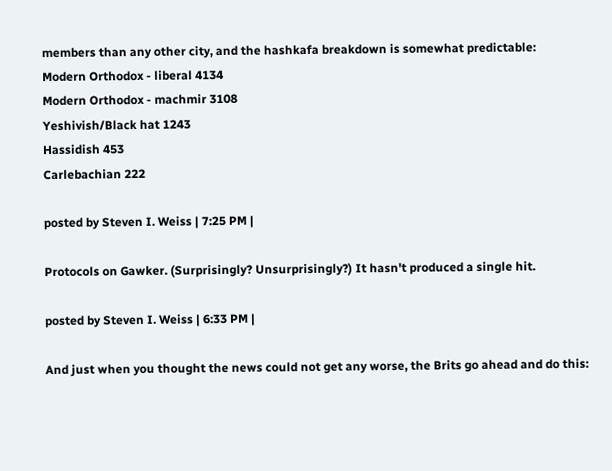members than any other city, and the hashkafa breakdown is somewhat predictable:
Modern Orthodox - liberal 4134
Modern Orthodox - machmir 3108
Yeshivish/Black hat 1243
Hassidish 453
Carlebachian 222

posted by Steven I. Weiss | 7:25 PM |

Protocols on Gawker. (Surprisingly? Unsurprisingly?) It hasn't produced a single hit.

posted by Steven I. Weiss | 6:33 PM |

And just when you thought the news could not get any worse, the Brits go ahead and do this: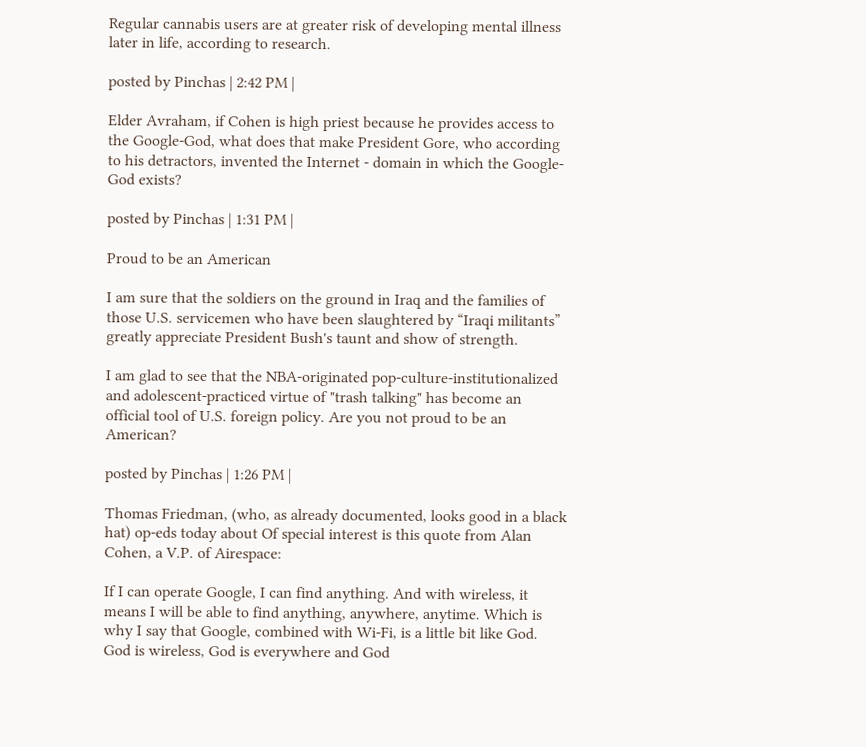Regular cannabis users are at greater risk of developing mental illness later in life, according to research.

posted by Pinchas | 2:42 PM |

Elder Avraham, if Cohen is high priest because he provides access to the Google-God, what does that make President Gore, who according to his detractors, invented the Internet - domain in which the Google-God exists?

posted by Pinchas | 1:31 PM |

Proud to be an American

I am sure that the soldiers on the ground in Iraq and the families of those U.S. servicemen who have been slaughtered by “Iraqi militants” greatly appreciate President Bush's taunt and show of strength.

I am glad to see that the NBA-originated pop-culture-institutionalized and adolescent-practiced virtue of "trash talking" has become an official tool of U.S. foreign policy. Are you not proud to be an American?

posted by Pinchas | 1:26 PM |

Thomas Friedman, (who, as already documented, looks good in a black hat) op-eds today about Of special interest is this quote from Alan Cohen, a V.P. of Airespace:

If I can operate Google, I can find anything. And with wireless, it means I will be able to find anything, anywhere, anytime. Which is why I say that Google, combined with Wi-Fi, is a little bit like God. God is wireless, God is everywhere and God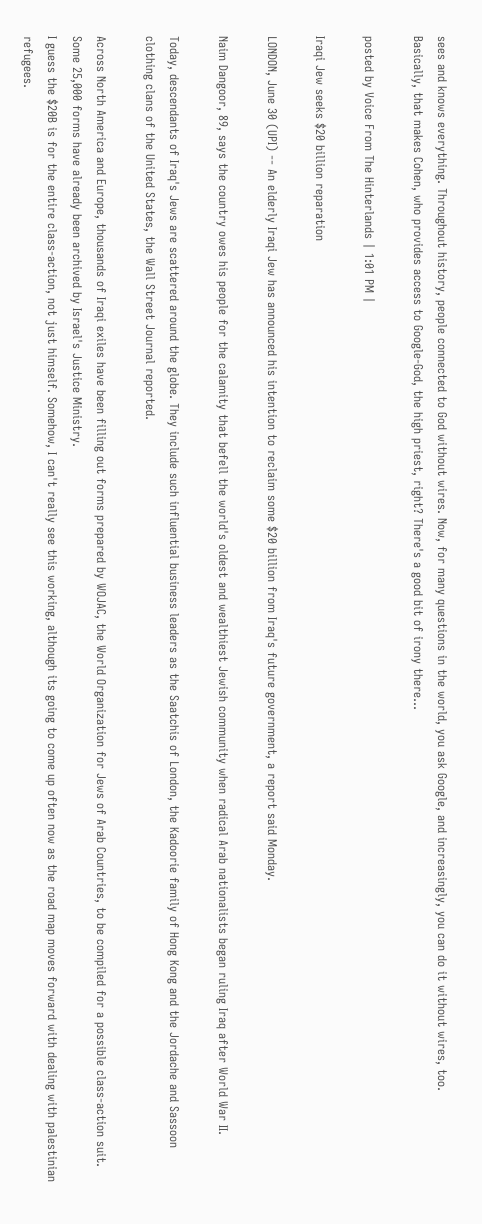sees and knows everything. Throughout history, people connected to God without wires. Now, for many questions in the world, you ask Google, and increasingly, you can do it without wires, too.
Basically, that makes Cohen, who provides access to Google-God, the high priest, right? There's a good bit of irony there...

posted by Voice From The Hinterlands | 1:01 PM |

Iraqi Jew seeks $20 billion reparation

LONDON, June 30 (UPI) -- An elderly Iraqi Jew has announced his intention to reclaim some $20 billion from Iraq's future government, a report said Monday.

Naim Dangoor, 89, says the country owes his people for the calamity that befell the world's oldest and wealthiest Jewish community when radical Arab nationalists began ruling Iraq after World War II.

Today, descendants of Iraq's Jews are scattered around the globe. They include such influential business leaders as the Saatchis of London, the Kadoorie family of Hong Kong and the Jordache and Sassoon clothing clans of the United States, the Wall Street Journal reported.

Across North America and Europe, thousands of Iraqi exiles have been filling out forms prepared by WOJAC, the World Organization for Jews of Arab Countries, to be compiled for a possible class-action suit. Some 25,000 forms have already been archived by Israel's Justice Ministry.
I guess the $20B is for the entire class-action, not just himself. Somehow, I can't really see this working, although its going to come up often now as the road map moves forward with dealing with palestinian refugees.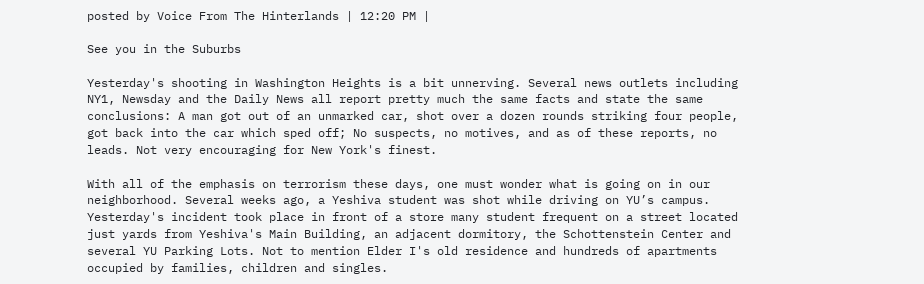posted by Voice From The Hinterlands | 12:20 PM |

See you in the Suburbs

Yesterday's shooting in Washington Heights is a bit unnerving. Several news outlets including NY1, Newsday and the Daily News all report pretty much the same facts and state the same conclusions: A man got out of an unmarked car, shot over a dozen rounds striking four people, got back into the car which sped off; No suspects, no motives, and as of these reports, no leads. Not very encouraging for New York's finest.

With all of the emphasis on terrorism these days, one must wonder what is going on in our neighborhood. Several weeks ago, a Yeshiva student was shot while driving on YU’s campus. Yesterday's incident took place in front of a store many student frequent on a street located just yards from Yeshiva's Main Building, an adjacent dormitory, the Schottenstein Center and several YU Parking Lots. Not to mention Elder I's old residence and hundreds of apartments occupied by families, children and singles.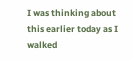I was thinking about this earlier today as I walked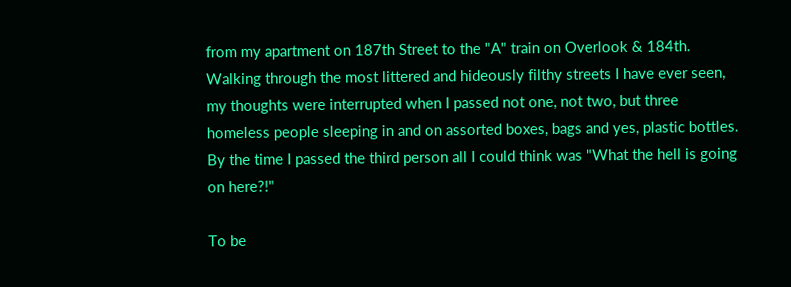from my apartment on 187th Street to the "A" train on Overlook & 184th. Walking through the most littered and hideously filthy streets I have ever seen, my thoughts were interrupted when I passed not one, not two, but three homeless people sleeping in and on assorted boxes, bags and yes, plastic bottles. By the time I passed the third person all I could think was "What the hell is going on here?!"

To be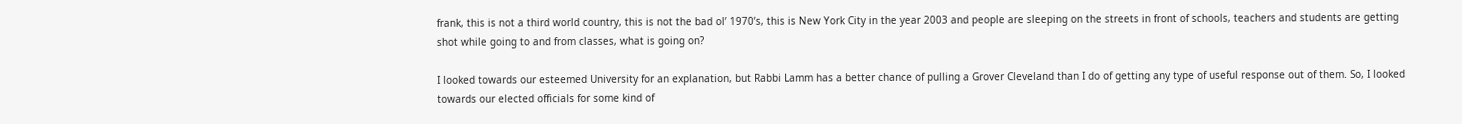frank, this is not a third world country, this is not the bad ol’ 1970’s, this is New York City in the year 2003 and people are sleeping on the streets in front of schools, teachers and students are getting shot while going to and from classes, what is going on?

I looked towards our esteemed University for an explanation, but Rabbi Lamm has a better chance of pulling a Grover Cleveland than I do of getting any type of useful response out of them. So, I looked towards our elected officials for some kind of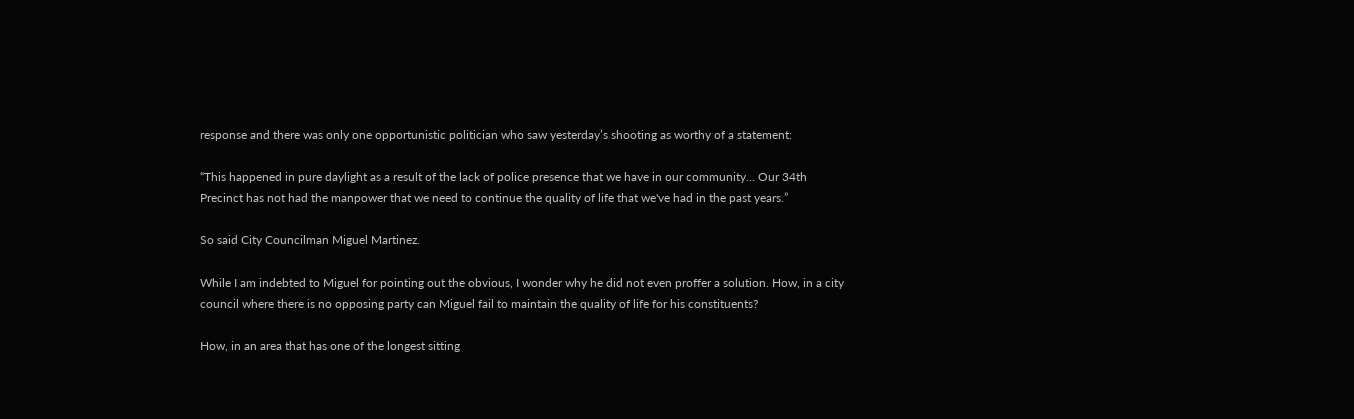response and there was only one opportunistic politician who saw yesterday’s shooting as worthy of a statement:

“This happened in pure daylight as a result of the lack of police presence that we have in our community… Our 34th Precinct has not had the manpower that we need to continue the quality of life that we've had in the past years.”

So said City Councilman Miguel Martinez.

While I am indebted to Miguel for pointing out the obvious, I wonder why he did not even proffer a solution. How, in a city council where there is no opposing party can Miguel fail to maintain the quality of life for his constituents?

How, in an area that has one of the longest sitting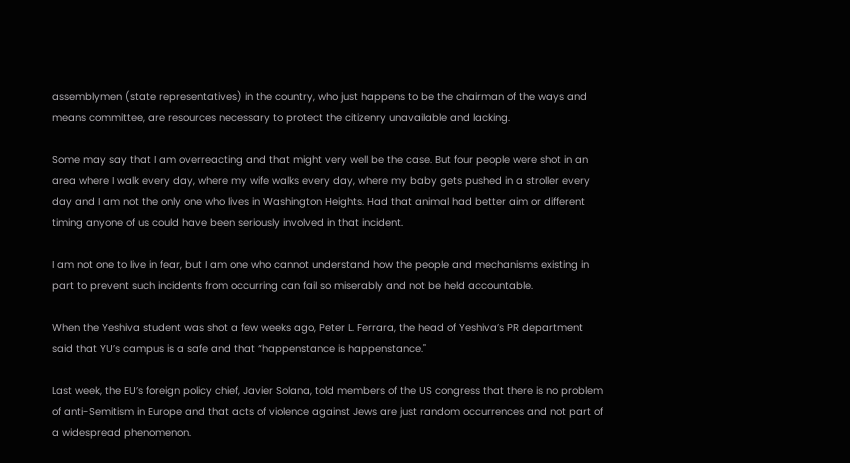assemblymen (state representatives) in the country, who just happens to be the chairman of the ways and means committee, are resources necessary to protect the citizenry unavailable and lacking.

Some may say that I am overreacting and that might very well be the case. But four people were shot in an area where I walk every day, where my wife walks every day, where my baby gets pushed in a stroller every day and I am not the only one who lives in Washington Heights. Had that animal had better aim or different timing anyone of us could have been seriously involved in that incident.

I am not one to live in fear, but I am one who cannot understand how the people and mechanisms existing in part to prevent such incidents from occurring can fail so miserably and not be held accountable.

When the Yeshiva student was shot a few weeks ago, Peter L. Ferrara, the head of Yeshiva’s PR department said that YU’s campus is a safe and that “happenstance is happenstance."

Last week, the EU’s foreign policy chief, Javier Solana, told members of the US congress that there is no problem of anti-Semitism in Europe and that acts of violence against Jews are just random occurrences and not part of a widespread phenomenon.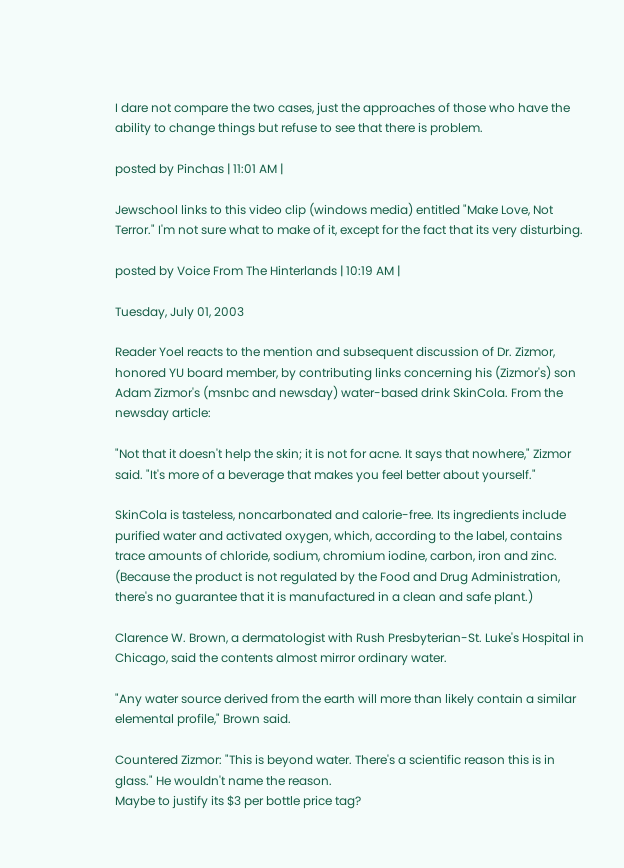I dare not compare the two cases, just the approaches of those who have the ability to change things but refuse to see that there is problem.

posted by Pinchas | 11:01 AM |

Jewschool links to this video clip (windows media) entitled "Make Love, Not Terror." I'm not sure what to make of it, except for the fact that its very disturbing.

posted by Voice From The Hinterlands | 10:19 AM |

Tuesday, July 01, 2003

Reader Yoel reacts to the mention and subsequent discussion of Dr. Zizmor, honored YU board member, by contributing links concerning his (Zizmor's) son Adam Zizmor's (msnbc and newsday) water-based drink SkinCola. From the newsday article:

"Not that it doesn't help the skin; it is not for acne. It says that nowhere," Zizmor said. "It's more of a beverage that makes you feel better about yourself."

SkinCola is tasteless, noncarbonated and calorie-free. Its ingredients include purified water and activated oxygen, which, according to the label, contains trace amounts of chloride, sodium, chromium iodine, carbon, iron and zinc. (Because the product is not regulated by the Food and Drug Administration, there's no guarantee that it is manufactured in a clean and safe plant.)

Clarence W. Brown, a dermatologist with Rush Presbyterian-St. Luke's Hospital in Chicago, said the contents almost mirror ordinary water.

"Any water source derived from the earth will more than likely contain a similar elemental profile," Brown said.

Countered Zizmor: "This is beyond water. There's a scientific reason this is in glass." He wouldn't name the reason.
Maybe to justify its $3 per bottle price tag?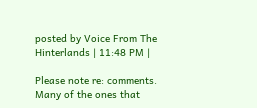posted by Voice From The Hinterlands | 11:48 PM |

Please note re: comments. Many of the ones that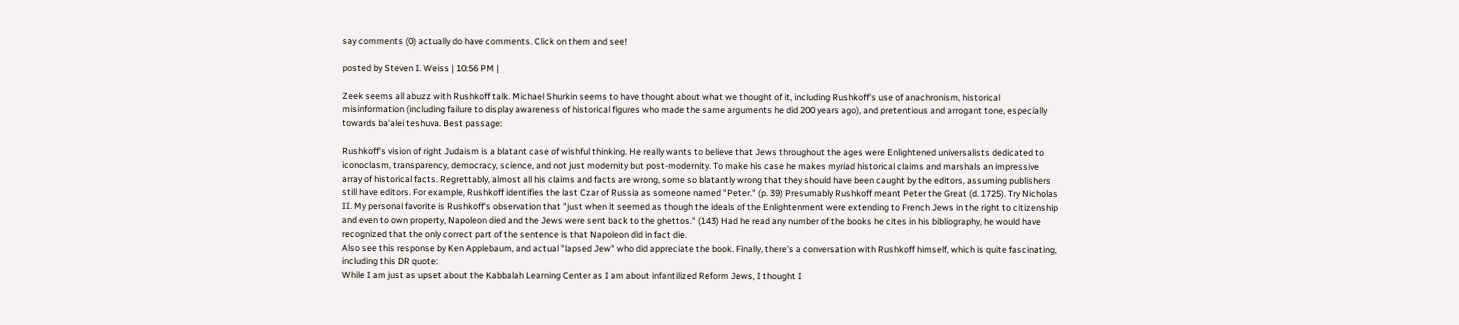say comments (0) actually do have comments. Click on them and see!

posted by Steven I. Weiss | 10:56 PM |

Zeek seems all abuzz with Rushkoff talk. Michael Shurkin seems to have thought about what we thought of it, including Rushkoff's use of anachronism, historical misinformation (including failure to display awareness of historical figures who made the same arguments he did 200 years ago), and pretentious and arrogant tone, especially towards ba'alei teshuva. Best passage:

Rushkoff's vision of right Judaism is a blatant case of wishful thinking. He really wants to believe that Jews throughout the ages were Enlightened universalists dedicated to iconoclasm, transparency, democracy, science, and not just modernity but post-modernity. To make his case he makes myriad historical claims and marshals an impressive array of historical facts. Regrettably, almost all his claims and facts are wrong, some so blatantly wrong that they should have been caught by the editors, assuming publishers still have editors. For example, Rushkoff identifies the last Czar of Russia as someone named "Peter." (p. 39) Presumably Rushkoff meant Peter the Great (d. 1725). Try Nicholas II. My personal favorite is Rushkoff's observation that "just when it seemed as though the ideals of the Enlightenment were extending to French Jews in the right to citizenship and even to own property, Napoleon died and the Jews were sent back to the ghettos." (143) Had he read any number of the books he cites in his bibliography, he would have recognized that the only correct part of the sentence is that Napoleon did in fact die.
Also see this response by Ken Applebaum, and actual "lapsed Jew" who did appreciate the book. Finally, there's a conversation with Rushkoff himself, which is quite fascinating, including this DR quote:
While I am just as upset about the Kabbalah Learning Center as I am about infantilized Reform Jews, I thought I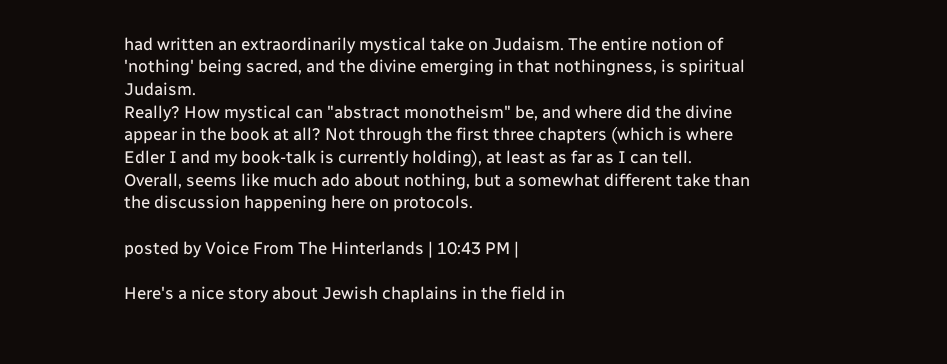had written an extraordinarily mystical take on Judaism. The entire notion of 'nothing' being sacred, and the divine emerging in that nothingness, is spiritual Judaism.
Really? How mystical can "abstract monotheism" be, and where did the divine appear in the book at all? Not through the first three chapters (which is where Edler I and my book-talk is currently holding), at least as far as I can tell. Overall, seems like much ado about nothing, but a somewhat different take than the discussion happening here on protocols.

posted by Voice From The Hinterlands | 10:43 PM |

Here's a nice story about Jewish chaplains in the field in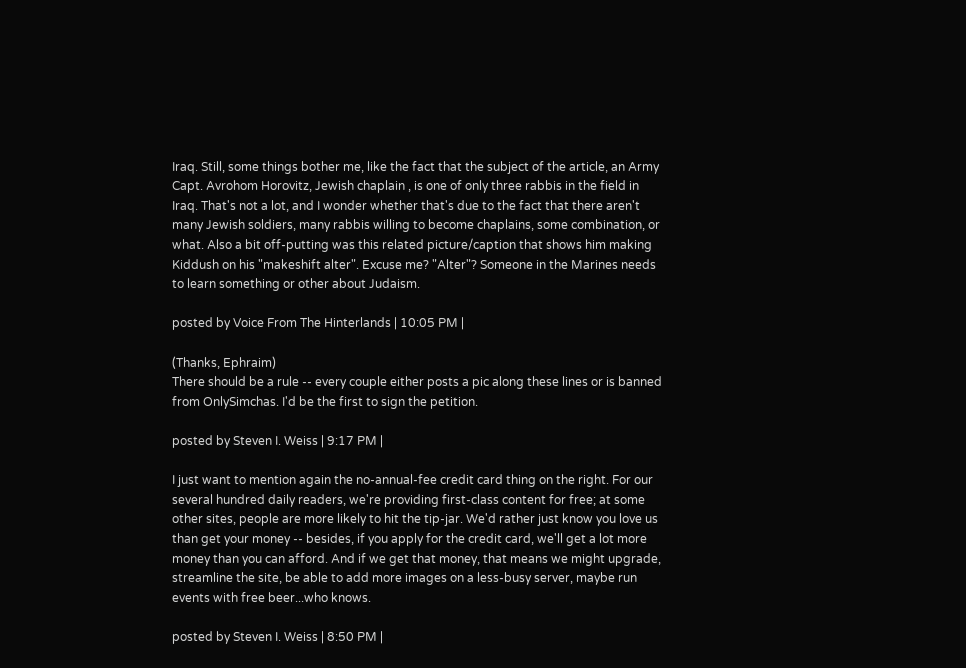Iraq. Still, some things bother me, like the fact that the subject of the article, an Army Capt. Avrohom Horovitz, Jewish chaplain , is one of only three rabbis in the field in Iraq. That's not a lot, and I wonder whether that's due to the fact that there aren't many Jewish soldiers, many rabbis willing to become chaplains, some combination, or what. Also a bit off-putting was this related picture/caption that shows him making Kiddush on his "makeshift alter". Excuse me? "Alter"? Someone in the Marines needs to learn something or other about Judaism.

posted by Voice From The Hinterlands | 10:05 PM |

(Thanks, Ephraim)
There should be a rule -- every couple either posts a pic along these lines or is banned from OnlySimchas. I'd be the first to sign the petition.

posted by Steven I. Weiss | 9:17 PM |

I just want to mention again the no-annual-fee credit card thing on the right. For our several hundred daily readers, we're providing first-class content for free; at some other sites, people are more likely to hit the tip-jar. We'd rather just know you love us than get your money -- besides, if you apply for the credit card, we'll get a lot more money than you can afford. And if we get that money, that means we might upgrade, streamline the site, be able to add more images on a less-busy server, maybe run events with free beer...who knows.

posted by Steven I. Weiss | 8:50 PM |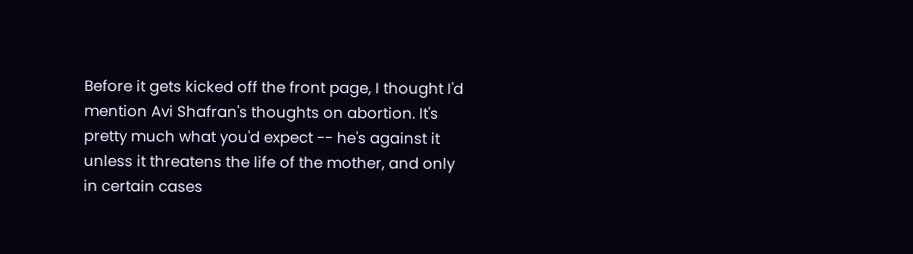Before it gets kicked off the front page, I thought I'd mention Avi Shafran's thoughts on abortion. It's pretty much what you'd expect -- he's against it unless it threatens the life of the mother, and only in certain cases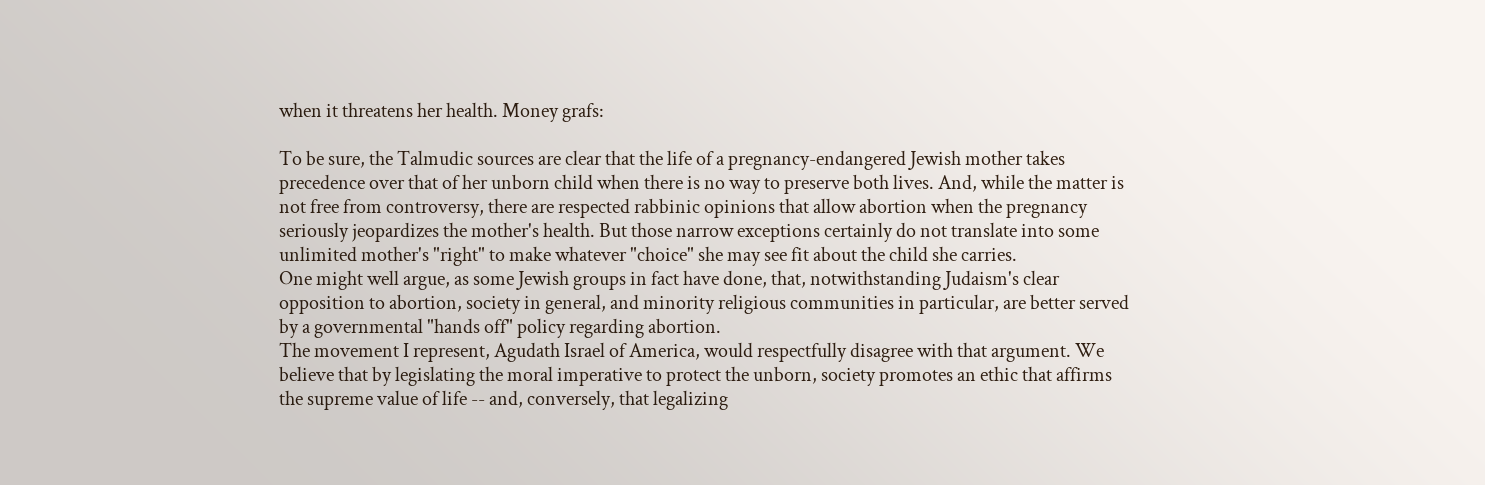when it threatens her health. Money grafs:

To be sure, the Talmudic sources are clear that the life of a pregnancy-endangered Jewish mother takes precedence over that of her unborn child when there is no way to preserve both lives. And, while the matter is not free from controversy, there are respected rabbinic opinions that allow abortion when the pregnancy seriously jeopardizes the mother's health. But those narrow exceptions certainly do not translate into some unlimited mother's "right" to make whatever "choice" she may see fit about the child she carries.
One might well argue, as some Jewish groups in fact have done, that, notwithstanding Judaism's clear opposition to abortion, society in general, and minority religious communities in particular, are better served by a governmental "hands off" policy regarding abortion.
The movement I represent, Agudath Israel of America, would respectfully disagree with that argument. We believe that by legislating the moral imperative to protect the unborn, society promotes an ethic that affirms the supreme value of life -- and, conversely, that legalizing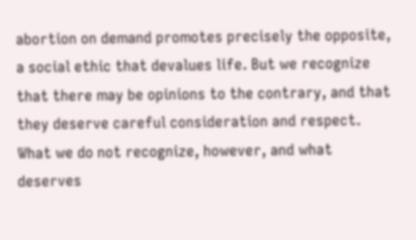abortion on demand promotes precisely the opposite, a social ethic that devalues life. But we recognize that there may be opinions to the contrary, and that they deserve careful consideration and respect.
What we do not recognize, however, and what deserves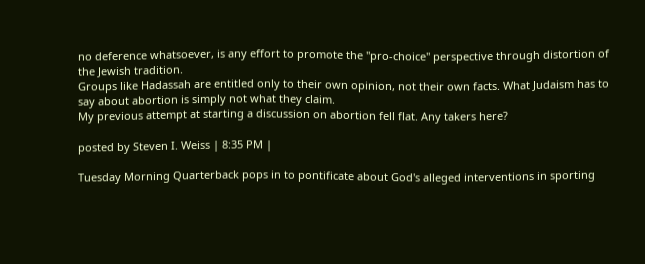no deference whatsoever, is any effort to promote the "pro-choice" perspective through distortion of the Jewish tradition.
Groups like Hadassah are entitled only to their own opinion, not their own facts. What Judaism has to say about abortion is simply not what they claim.
My previous attempt at starting a discussion on abortion fell flat. Any takers here?

posted by Steven I. Weiss | 8:35 PM |

Tuesday Morning Quarterback pops in to pontificate about God's alleged interventions in sporting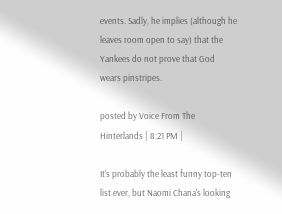events. Sadly, he implies (although he leaves room open to say) that the Yankees do not prove that God wears pinstripes.

posted by Voice From The Hinterlands | 8:21 PM |

It's probably the least funny top-ten list ever, but Naomi Chana's looking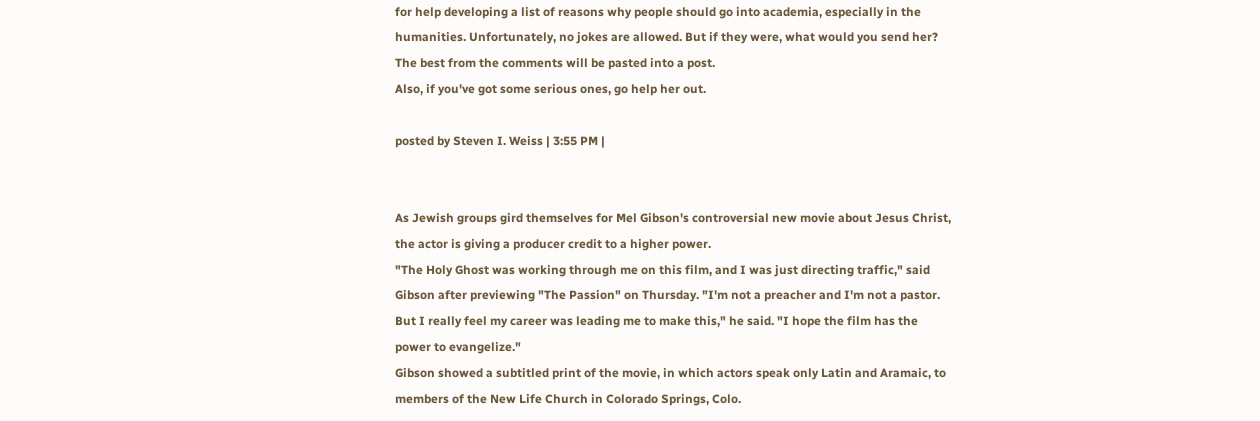for help developing a list of reasons why people should go into academia, especially in the humanities. Unfortunately, no jokes are allowed. But if they were, what would you send her? The best from the comments will be pasted into a post.
Also, if you've got some serious ones, go help her out.

posted by Steven I. Weiss | 3:55 PM |


As Jewish groups gird themselves for Mel Gibson's controversial new movie about Jesus Christ, the actor is giving a producer credit to a higher power.
"The Holy Ghost was working through me on this film, and I was just directing traffic," said Gibson after previewing "The Passion" on Thursday. "I'm not a preacher and I'm not a pastor. But I really feel my career was leading me to make this," he said. "I hope the film has the power to evangelize."
Gibson showed a subtitled print of the movie, in which actors speak only Latin and Aramaic, to members of the New Life Church in Colorado Springs, Colo.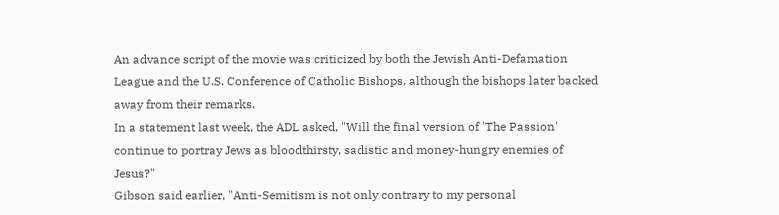An advance script of the movie was criticized by both the Jewish Anti-Defamation League and the U.S. Conference of Catholic Bishops, although the bishops later backed away from their remarks.
In a statement last week, the ADL asked, "Will the final version of 'The Passion' continue to portray Jews as bloodthirsty, sadistic and money-hungry enemies of Jesus?"
Gibson said earlier, "Anti-Semitism is not only contrary to my personal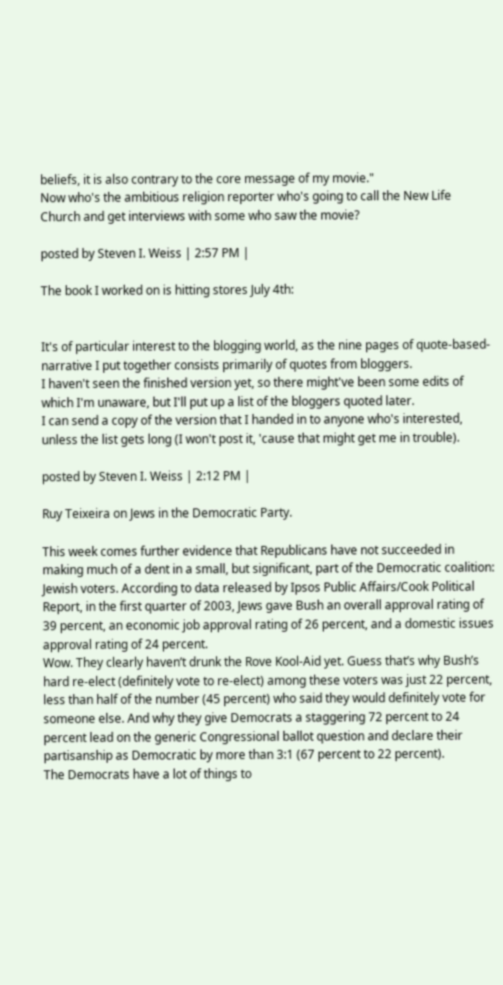beliefs, it is also contrary to the core message of my movie."
Now who's the ambitious religion reporter who's going to call the New Life Church and get interviews with some who saw the movie?

posted by Steven I. Weiss | 2:57 PM |

The book I worked on is hitting stores July 4th:


It's of particular interest to the blogging world, as the nine pages of quote-based-narrative I put together consists primarily of quotes from bloggers.
I haven't seen the finished version yet, so there might've been some edits of which I'm unaware, but I'll put up a list of the bloggers quoted later.
I can send a copy of the version that I handed in to anyone who's interested, unless the list gets long (I won't post it, 'cause that might get me in trouble).

posted by Steven I. Weiss | 2:12 PM |

Ruy Teixeira on Jews in the Democratic Party.

This week comes further evidence that Republicans have not succeeded in making much of a dent in a small, but significant, part of the Democratic coalition: Jewish voters. According to data released by Ipsos Public Affairs/Cook Political Report, in the first quarter of 2003, Jews gave Bush an overall approval rating of 39 percent, an economic job approval rating of 26 percent, and a domestic issues approval rating of 24 percent.
Wow. They clearly haven’t drunk the Rove Kool-Aid yet. Guess that’s why Bush’s hard re-elect (definitely vote to re-elect) among these voters was just 22 percent, less than half of the number (45 percent) who said they would definitely vote for someone else. And why they give Democrats a staggering 72 percent to 24 percent lead on the generic Congressional ballot question and declare their partisanship as Democratic by more than 3:1 (67 percent to 22 percent).
The Democrats have a lot of things to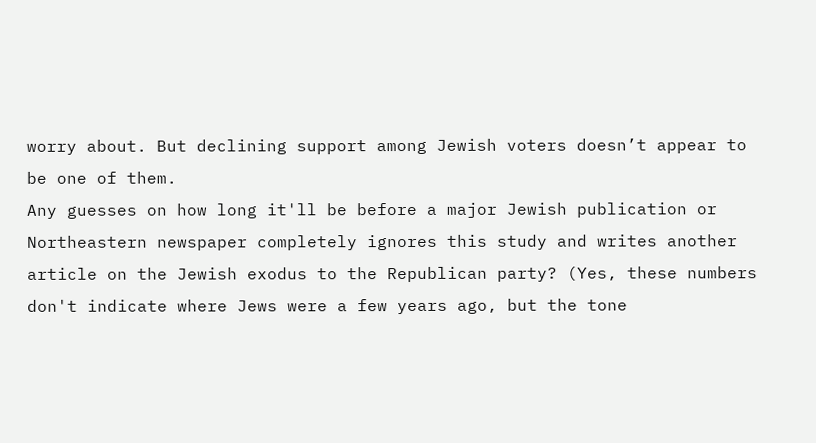worry about. But declining support among Jewish voters doesn’t appear to be one of them.
Any guesses on how long it'll be before a major Jewish publication or Northeastern newspaper completely ignores this study and writes another article on the Jewish exodus to the Republican party? (Yes, these numbers don't indicate where Jews were a few years ago, but the tone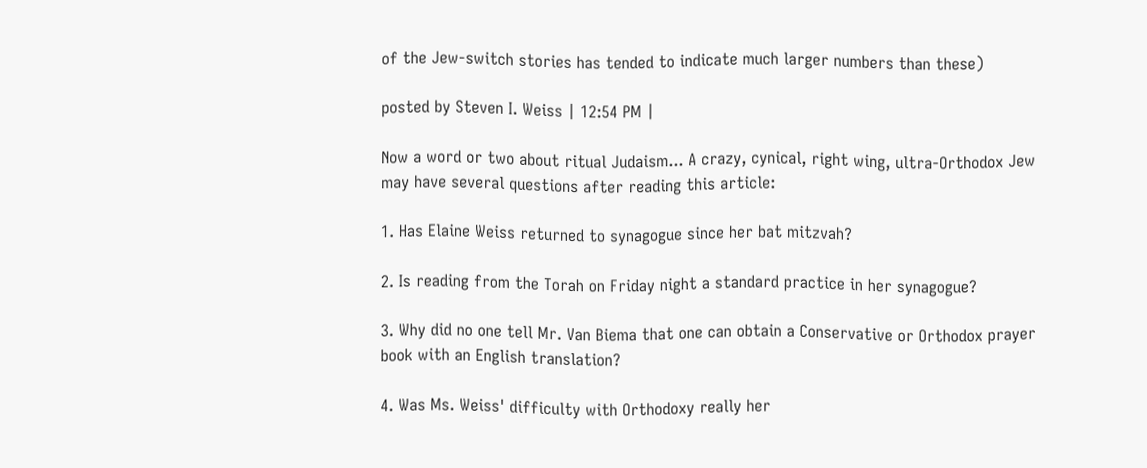of the Jew-switch stories has tended to indicate much larger numbers than these)

posted by Steven I. Weiss | 12:54 PM |

Now a word or two about ritual Judaism... A crazy, cynical, right wing, ultra-Orthodox Jew may have several questions after reading this article:

1. Has Elaine Weiss returned to synagogue since her bat mitzvah?

2. Is reading from the Torah on Friday night a standard practice in her synagogue?

3. Why did no one tell Mr. Van Biema that one can obtain a Conservative or Orthodox prayer book with an English translation?

4. Was Ms. Weiss' difficulty with Orthodoxy really her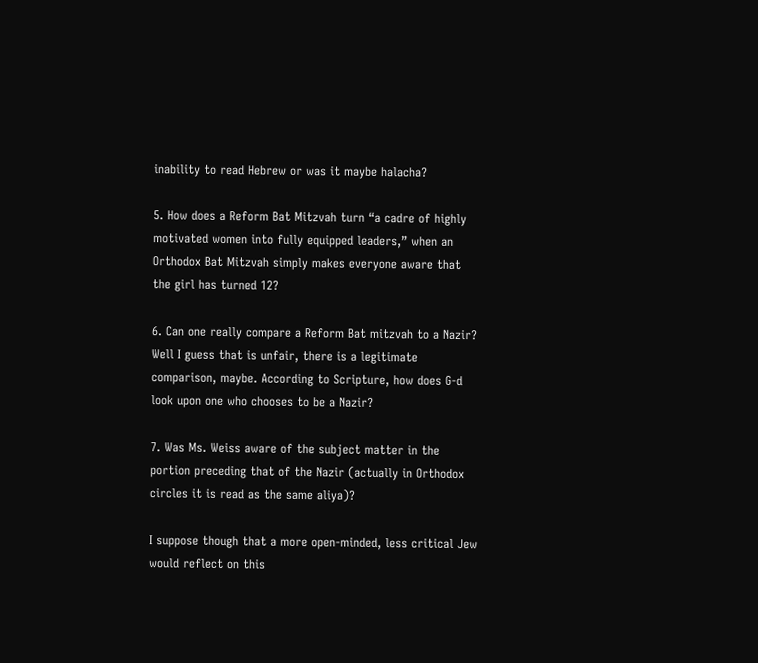inability to read Hebrew or was it maybe halacha?

5. How does a Reform Bat Mitzvah turn “a cadre of highly motivated women into fully equipped leaders,” when an Orthodox Bat Mitzvah simply makes everyone aware that the girl has turned 12?

6. Can one really compare a Reform Bat mitzvah to a Nazir? Well I guess that is unfair, there is a legitimate comparison, maybe. According to Scripture, how does G-d look upon one who chooses to be a Nazir?

7. Was Ms. Weiss aware of the subject matter in the portion preceding that of the Nazir (actually in Orthodox circles it is read as the same aliya)?

I suppose though that a more open-minded, less critical Jew would reflect on this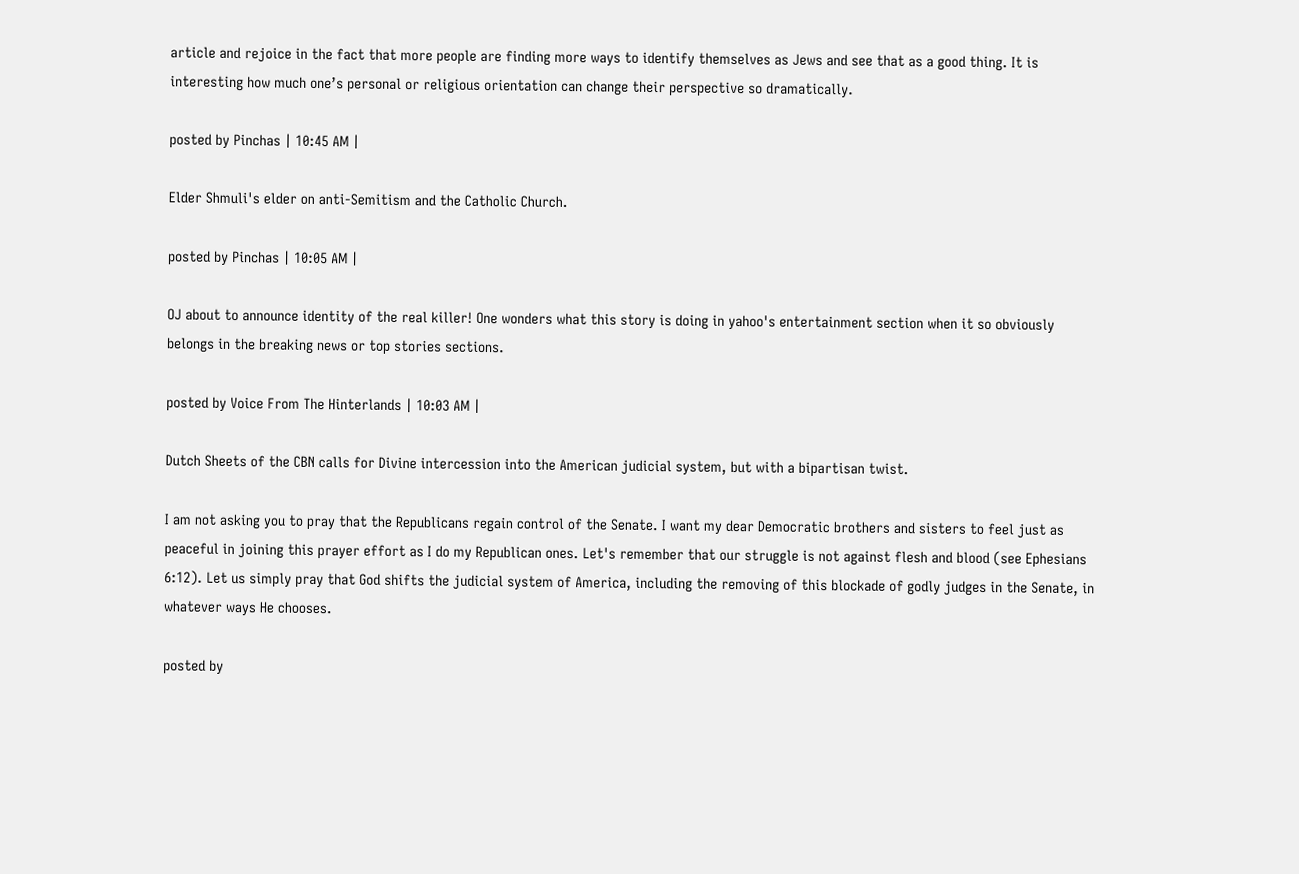article and rejoice in the fact that more people are finding more ways to identify themselves as Jews and see that as a good thing. It is interesting how much one’s personal or religious orientation can change their perspective so dramatically.

posted by Pinchas | 10:45 AM |

Elder Shmuli's elder on anti-Semitism and the Catholic Church.

posted by Pinchas | 10:05 AM |

OJ about to announce identity of the real killer! One wonders what this story is doing in yahoo's entertainment section when it so obviously belongs in the breaking news or top stories sections.

posted by Voice From The Hinterlands | 10:03 AM |

Dutch Sheets of the CBN calls for Divine intercession into the American judicial system, but with a bipartisan twist.

I am not asking you to pray that the Republicans regain control of the Senate. I want my dear Democratic brothers and sisters to feel just as peaceful in joining this prayer effort as I do my Republican ones. Let's remember that our struggle is not against flesh and blood (see Ephesians 6:12). Let us simply pray that God shifts the judicial system of America, including the removing of this blockade of godly judges in the Senate, in whatever ways He chooses.

posted by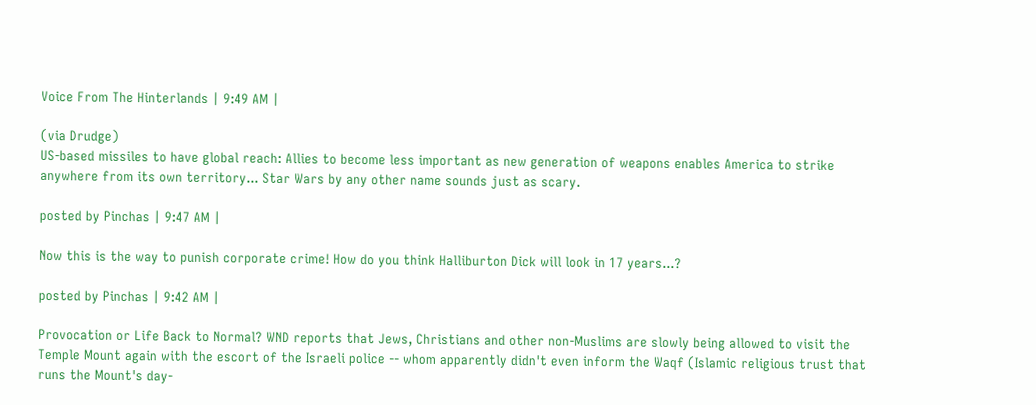Voice From The Hinterlands | 9:49 AM |

(via Drudge)
US-based missiles to have global reach: Allies to become less important as new generation of weapons enables America to strike anywhere from its own territory... Star Wars by any other name sounds just as scary.

posted by Pinchas | 9:47 AM |

Now this is the way to punish corporate crime! How do you think Halliburton Dick will look in 17 years...?

posted by Pinchas | 9:42 AM |

Provocation or Life Back to Normal? WND reports that Jews, Christians and other non-Muslims are slowly being allowed to visit the Temple Mount again with the escort of the Israeli police -- whom apparently didn't even inform the Waqf (Islamic religious trust that runs the Mount's day-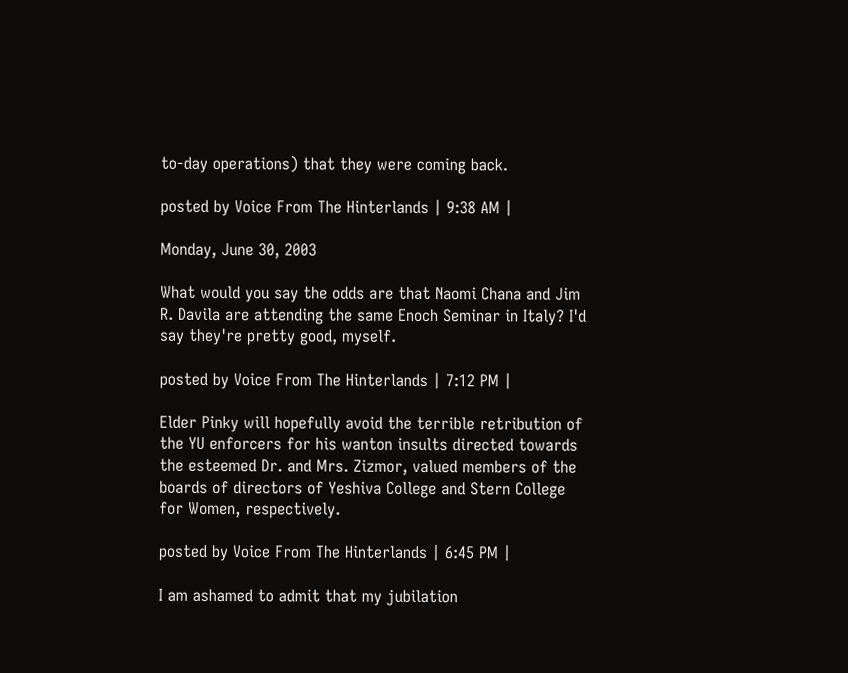to-day operations) that they were coming back.

posted by Voice From The Hinterlands | 9:38 AM |

Monday, June 30, 2003

What would you say the odds are that Naomi Chana and Jim R. Davila are attending the same Enoch Seminar in Italy? I'd say they're pretty good, myself.

posted by Voice From The Hinterlands | 7:12 PM |

Elder Pinky will hopefully avoid the terrible retribution of the YU enforcers for his wanton insults directed towards the esteemed Dr. and Mrs. Zizmor, valued members of the boards of directors of Yeshiva College and Stern College for Women, respectively.

posted by Voice From The Hinterlands | 6:45 PM |

I am ashamed to admit that my jubilation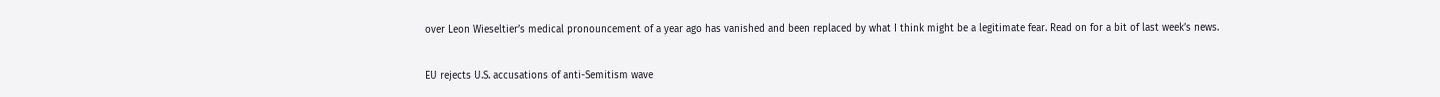over Leon Wieseltier’s medical pronouncement of a year ago has vanished and been replaced by what I think might be a legitimate fear. Read on for a bit of last week’s news.

EU rejects U.S. accusations of anti-Semitism wave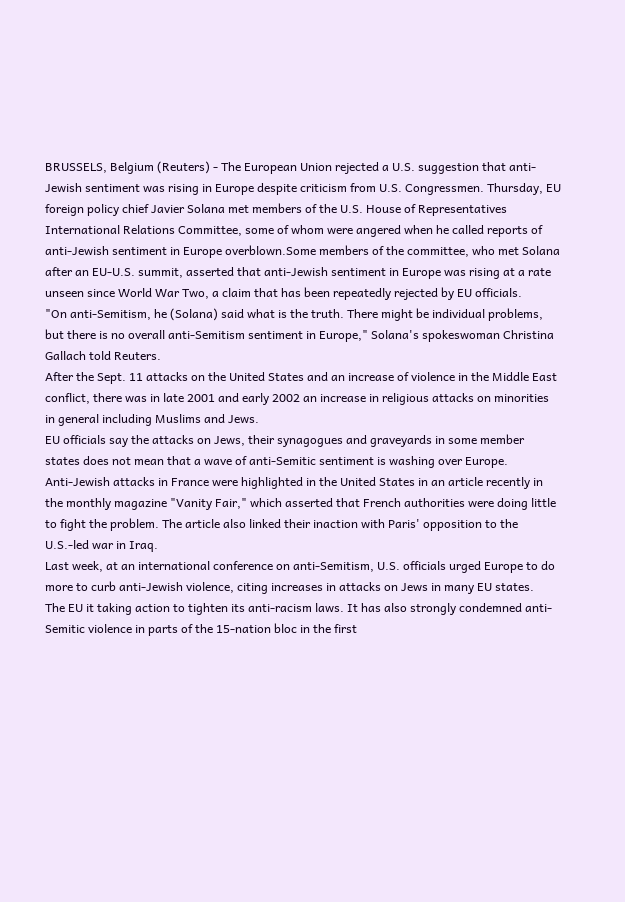BRUSSELS, Belgium (Reuters) - The European Union rejected a U.S. suggestion that anti-Jewish sentiment was rising in Europe despite criticism from U.S. Congressmen. Thursday, EU foreign policy chief Javier Solana met members of the U.S. House of Representatives International Relations Committee, some of whom were angered when he called reports of anti-Jewish sentiment in Europe overblown.Some members of the committee, who met Solana after an EU-U.S. summit, asserted that anti-Jewish sentiment in Europe was rising at a rate unseen since World War Two, a claim that has been repeatedly rejected by EU officials.
"On anti-Semitism, he (Solana) said what is the truth. There might be individual problems, but there is no overall anti-Semitism sentiment in Europe," Solana's spokeswoman Christina Gallach told Reuters.
After the Sept. 11 attacks on the United States and an increase of violence in the Middle East conflict, there was in late 2001 and early 2002 an increase in religious attacks on minorities in general including Muslims and Jews.
EU officials say the attacks on Jews, their synagogues and graveyards in some member states does not mean that a wave of anti-Semitic sentiment is washing over Europe.
Anti-Jewish attacks in France were highlighted in the United States in an article recently in the monthly magazine "Vanity Fair," which asserted that French authorities were doing little to fight the problem. The article also linked their inaction with Paris' opposition to the U.S.-led war in Iraq.
Last week, at an international conference on anti-Semitism, U.S. officials urged Europe to do more to curb anti-Jewish violence, citing increases in attacks on Jews in many EU states.
The EU it taking action to tighten its anti-racism laws. It has also strongly condemned anti-Semitic violence in parts of the 15-nation bloc in the first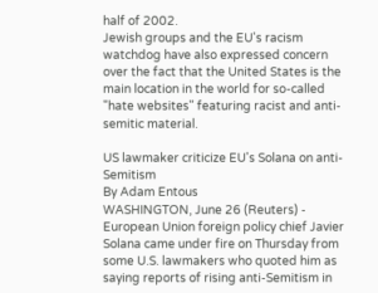half of 2002.
Jewish groups and the EU's racism watchdog have also expressed concern over the fact that the United States is the main location in the world for so-called "hate websites" featuring racist and anti-semitic material.

US lawmaker criticize EU's Solana on anti-Semitism
By Adam Entous
WASHINGTON, June 26 (Reuters) - European Union foreign policy chief Javier Solana came under fire on Thursday from some U.S. lawmakers who quoted him as saying reports of rising anti-Semitism in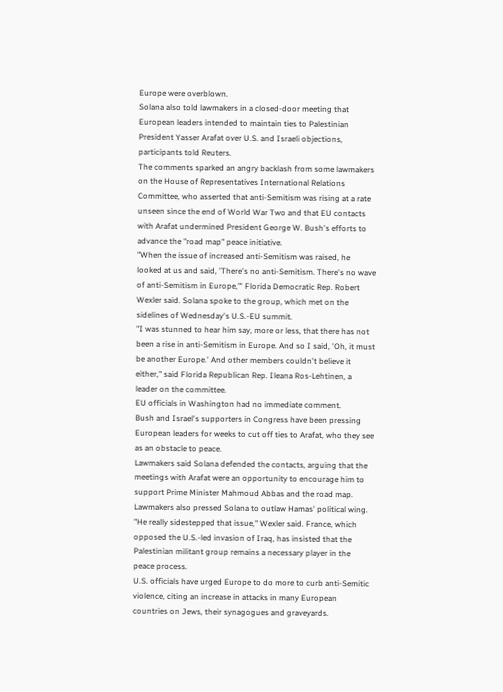Europe were overblown.
Solana also told lawmakers in a closed-door meeting that European leaders intended to maintain ties to Palestinian President Yasser Arafat over U.S. and Israeli objections, participants told Reuters.
The comments sparked an angry backlash from some lawmakers on the House of Representatives International Relations Committee, who asserted that anti-Semitism was rising at a rate unseen since the end of World War Two and that EU contacts with Arafat undermined President George W. Bush's efforts to advance the "road map" peace initiative.
"When the issue of increased anti-Semitism was raised, he looked at us and said, 'There's no anti-Semitism. There's no wave of anti-Semitism in Europe,"' Florida Democratic Rep. Robert Wexler said. Solana spoke to the group, which met on the sidelines of Wednesday's U.S.-EU summit.
"I was stunned to hear him say, more or less, that there has not been a rise in anti-Semitism in Europe. And so I said, 'Oh, it must be another Europe.' And other members couldn't believe it either," said Florida Republican Rep. Ileana Ros-Lehtinen, a leader on the committee.
EU officials in Washington had no immediate comment.
Bush and Israel's supporters in Congress have been pressing European leaders for weeks to cut off ties to Arafat, who they see as an obstacle to peace.
Lawmakers said Solana defended the contacts, arguing that the meetings with Arafat were an opportunity to encourage him to support Prime Minister Mahmoud Abbas and the road map.
Lawmakers also pressed Solana to outlaw Hamas' political wing. "He really sidestepped that issue," Wexler said. France, which opposed the U.S.-led invasion of Iraq, has insisted that the Palestinian militant group remains a necessary player in the peace process.
U.S. officials have urged Europe to do more to curb anti-Semitic violence, citing an increase in attacks in many European countries on Jews, their synagogues and graveyards.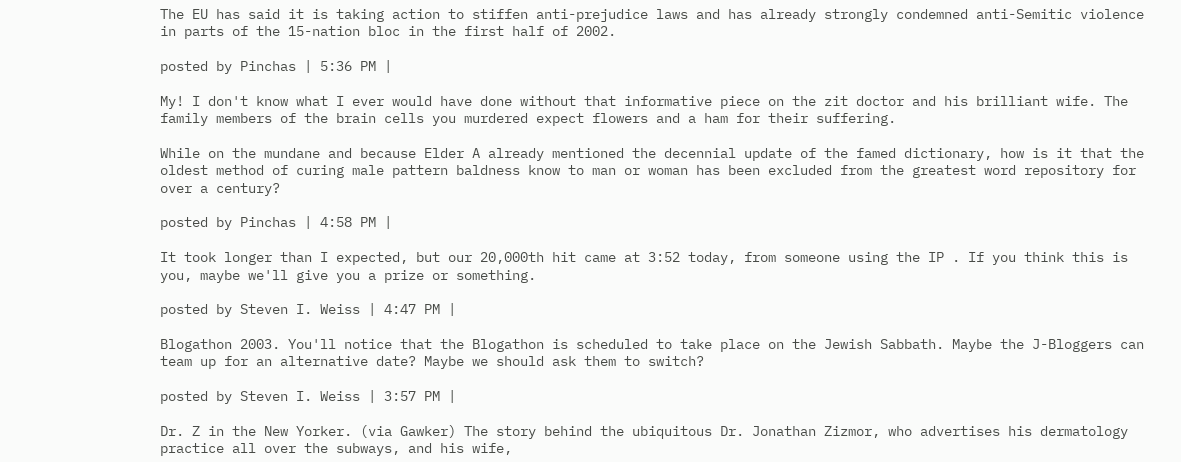The EU has said it is taking action to stiffen anti-prejudice laws and has already strongly condemned anti-Semitic violence in parts of the 15-nation bloc in the first half of 2002.

posted by Pinchas | 5:36 PM |

My! I don't know what I ever would have done without that informative piece on the zit doctor and his brilliant wife. The family members of the brain cells you murdered expect flowers and a ham for their suffering.

While on the mundane and because Elder A already mentioned the decennial update of the famed dictionary, how is it that the oldest method of curing male pattern baldness know to man or woman has been excluded from the greatest word repository for over a century?

posted by Pinchas | 4:58 PM |

It took longer than I expected, but our 20,000th hit came at 3:52 today, from someone using the IP . If you think this is you, maybe we'll give you a prize or something.

posted by Steven I. Weiss | 4:47 PM |

Blogathon 2003. You'll notice that the Blogathon is scheduled to take place on the Jewish Sabbath. Maybe the J-Bloggers can team up for an alternative date? Maybe we should ask them to switch?

posted by Steven I. Weiss | 3:57 PM |

Dr. Z in the New Yorker. (via Gawker) The story behind the ubiquitous Dr. Jonathan Zizmor, who advertises his dermatology practice all over the subways, and his wife,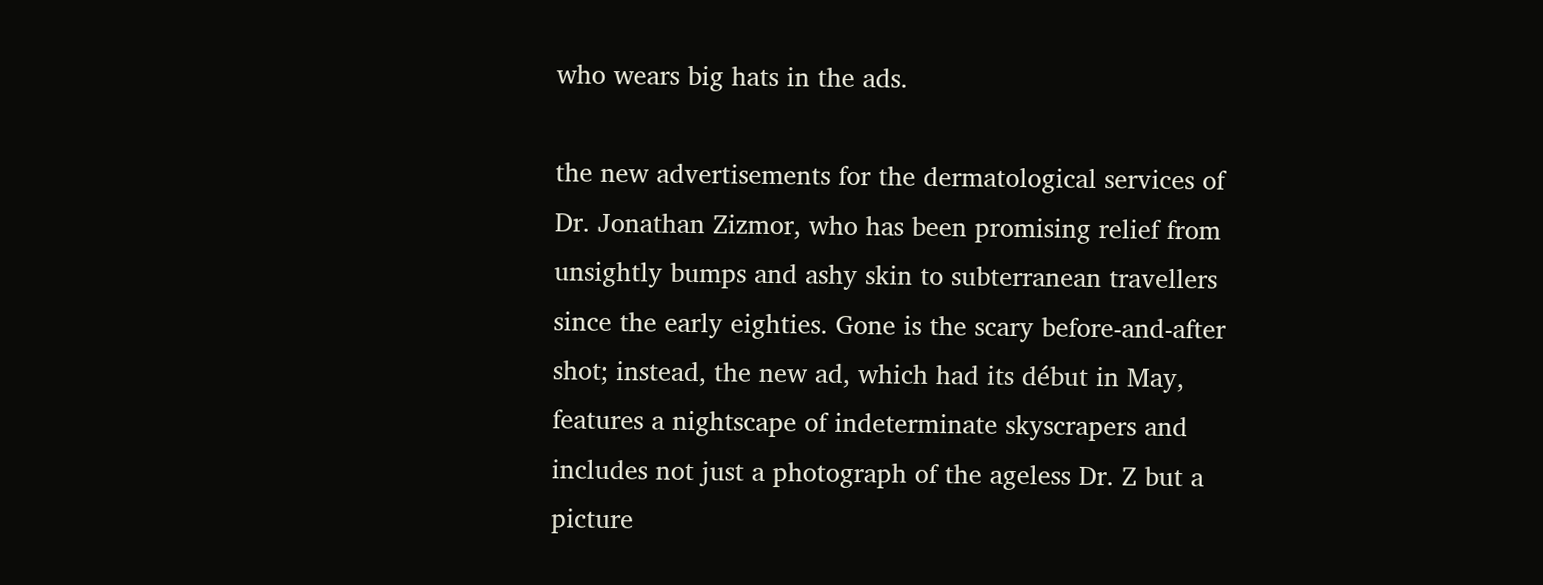who wears big hats in the ads.

the new advertisements for the dermatological services of Dr. Jonathan Zizmor, who has been promising relief from unsightly bumps and ashy skin to subterranean travellers since the early eighties. Gone is the scary before-and-after shot; instead, the new ad, which had its début in May, features a nightscape of indeterminate skyscrapers and includes not just a photograph of the ageless Dr. Z but a picture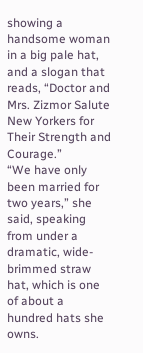showing a handsome woman in a big pale hat, and a slogan that reads, “Doctor and Mrs. Zizmor Salute New Yorkers for Their Strength and Courage.”
“We have only been married for two years,” she said, speaking from under a dramatic, wide-brimmed straw hat, which is one of about a hundred hats she owns.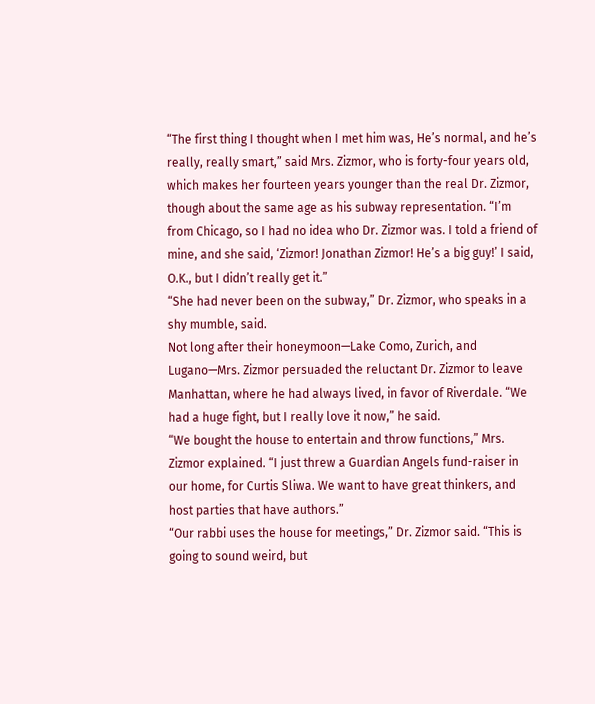“The first thing I thought when I met him was, He’s normal, and he’s really, really smart,” said Mrs. Zizmor, who is forty-four years old, which makes her fourteen years younger than the real Dr. Zizmor, though about the same age as his subway representation. “I’m from Chicago, so I had no idea who Dr. Zizmor was. I told a friend of mine, and she said, ‘Zizmor! Jonathan Zizmor! He’s a big guy!’ I said, O.K., but I didn’t really get it.”
“She had never been on the subway,” Dr. Zizmor, who speaks in a shy mumble, said.
Not long after their honeymoon—Lake Como, Zurich, and Lugano—Mrs. Zizmor persuaded the reluctant Dr. Zizmor to leave Manhattan, where he had always lived, in favor of Riverdale. “We had a huge fight, but I really love it now,” he said.
“We bought the house to entertain and throw functions,” Mrs. Zizmor explained. “I just threw a Guardian Angels fund-raiser in our home, for Curtis Sliwa. We want to have great thinkers, and host parties that have authors.”
“Our rabbi uses the house for meetings,” Dr. Zizmor said. “This is going to sound weird, but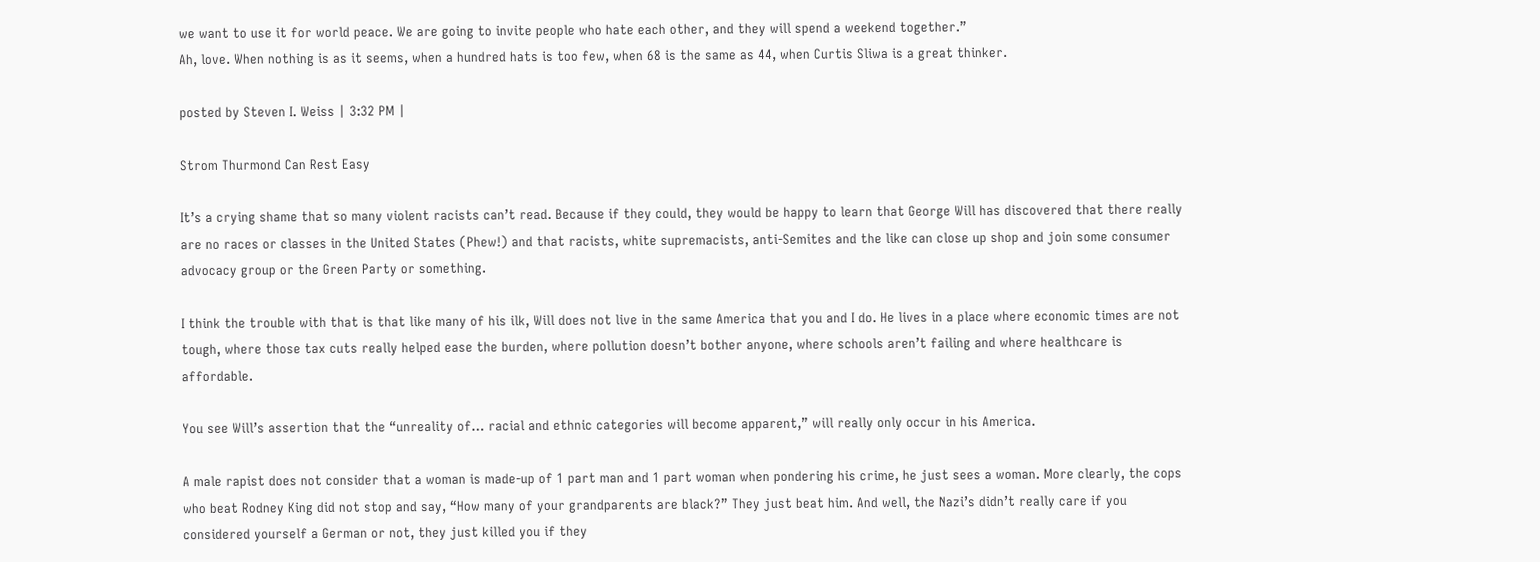we want to use it for world peace. We are going to invite people who hate each other, and they will spend a weekend together.”
Ah, love. When nothing is as it seems, when a hundred hats is too few, when 68 is the same as 44, when Curtis Sliwa is a great thinker.

posted by Steven I. Weiss | 3:32 PM |

Strom Thurmond Can Rest Easy

It’s a crying shame that so many violent racists can’t read. Because if they could, they would be happy to learn that George Will has discovered that there really are no races or classes in the United States (Phew!) and that racists, white supremacists, anti-Semites and the like can close up shop and join some consumer advocacy group or the Green Party or something.

I think the trouble with that is that like many of his ilk, Will does not live in the same America that you and I do. He lives in a place where economic times are not tough, where those tax cuts really helped ease the burden, where pollution doesn’t bother anyone, where schools aren’t failing and where healthcare is affordable.

You see Will’s assertion that the “unreality of… racial and ethnic categories will become apparent,” will really only occur in his America.

A male rapist does not consider that a woman is made-up of 1 part man and 1 part woman when pondering his crime, he just sees a woman. More clearly, the cops who beat Rodney King did not stop and say, “How many of your grandparents are black?” They just beat him. And well, the Nazi’s didn’t really care if you considered yourself a German or not, they just killed you if they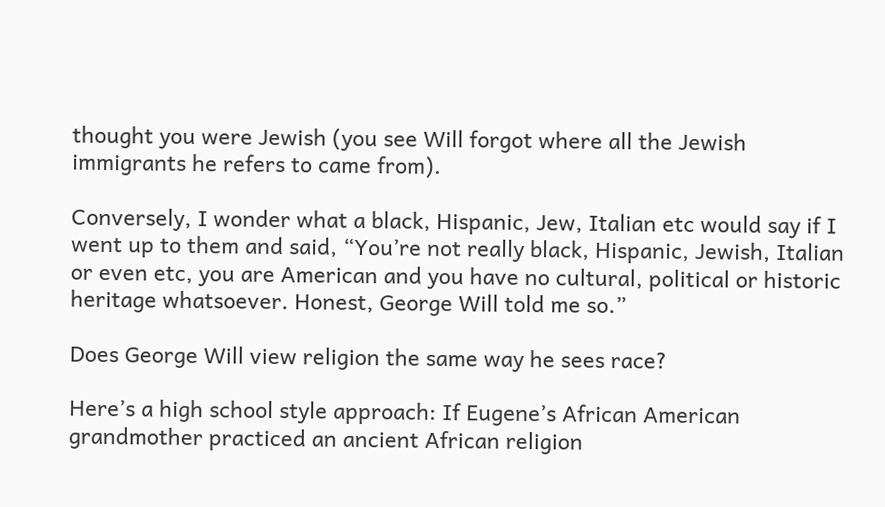thought you were Jewish (you see Will forgot where all the Jewish immigrants he refers to came from).

Conversely, I wonder what a black, Hispanic, Jew, Italian etc would say if I went up to them and said, “You’re not really black, Hispanic, Jewish, Italian or even etc, you are American and you have no cultural, political or historic heritage whatsoever. Honest, George Will told me so.”

Does George Will view religion the same way he sees race?

Here’s a high school style approach: If Eugene’s African American grandmother practiced an ancient African religion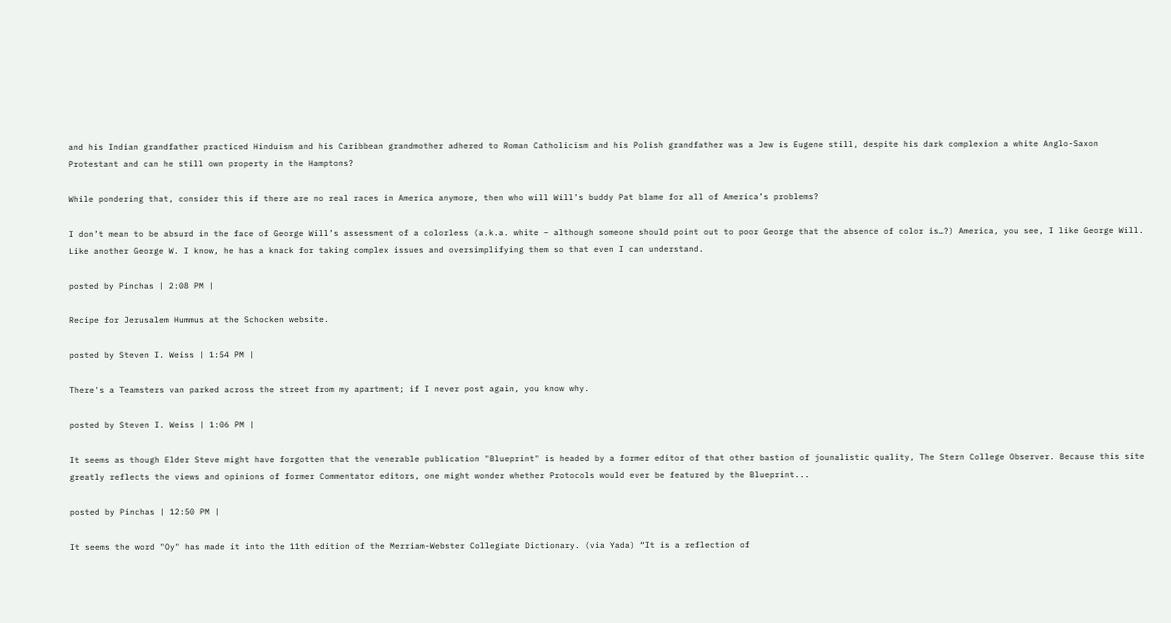and his Indian grandfather practiced Hinduism and his Caribbean grandmother adhered to Roman Catholicism and his Polish grandfather was a Jew is Eugene still, despite his dark complexion a white Anglo-Saxon Protestant and can he still own property in the Hamptons?

While pondering that, consider this if there are no real races in America anymore, then who will Will’s buddy Pat blame for all of America’s problems?

I don’t mean to be absurd in the face of George Will’s assessment of a colorless (a.k.a. white – although someone should point out to poor George that the absence of color is…?) America, you see, I like George Will. Like another George W. I know, he has a knack for taking complex issues and oversimplifying them so that even I can understand.

posted by Pinchas | 2:08 PM |

Recipe for Jerusalem Hummus at the Schocken website.

posted by Steven I. Weiss | 1:54 PM |

There's a Teamsters van parked across the street from my apartment; if I never post again, you know why.

posted by Steven I. Weiss | 1:06 PM |

It seems as though Elder Steve might have forgotten that the venerable publication "Blueprint" is headed by a former editor of that other bastion of jounalistic quality, The Stern College Observer. Because this site greatly reflects the views and opinions of former Commentator editors, one might wonder whether Protocols would ever be featured by the Blueprint...

posted by Pinchas | 12:50 PM |

It seems the word "Oy" has made it into the 11th edition of the Merriam-Webster Collegiate Dictionary. (via Yada) “It is a reflection of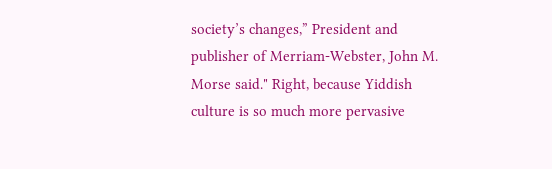society’s changes,” President and publisher of Merriam-Webster, John M. Morse said." Right, because Yiddish culture is so much more pervasive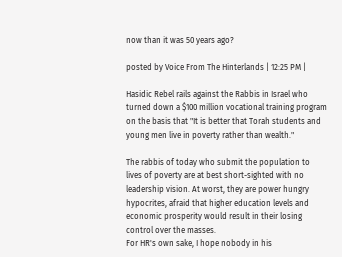now than it was 50 years ago?

posted by Voice From The Hinterlands | 12:25 PM |

Hasidic Rebel rails against the Rabbis in Israel who turned down a $100 million vocational training program on the basis that "It is better that Torah students and young men live in poverty rather than wealth."

The rabbis of today who submit the population to lives of poverty are at best short-sighted with no leadership vision. At worst, they are power hungry hypocrites, afraid that higher education levels and economic prosperity would result in their losing control over the masses.
For HR's own sake, I hope nobody in his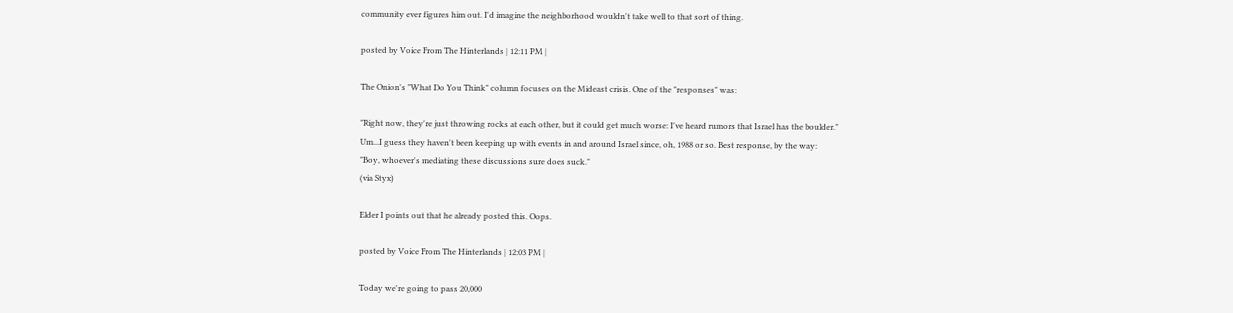community ever figures him out. I'd imagine the neighborhood wouldn't take well to that sort of thing.

posted by Voice From The Hinterlands | 12:11 PM |

The Onion's "What Do You Think" column focuses on the Mideast crisis. One of the "responses" was:

"Right now, they're just throwing rocks at each other, but it could get much worse: I've heard rumors that Israel has the boulder."
Um...I guess they haven't been keeping up with events in and around Israel since, oh, 1988 or so. Best response, by the way:
"Boy, whoever's mediating these discussions sure does suck."
(via Styx)

Elder I points out that he already posted this. Oops.

posted by Voice From The Hinterlands | 12:03 PM |

Today we're going to pass 20,000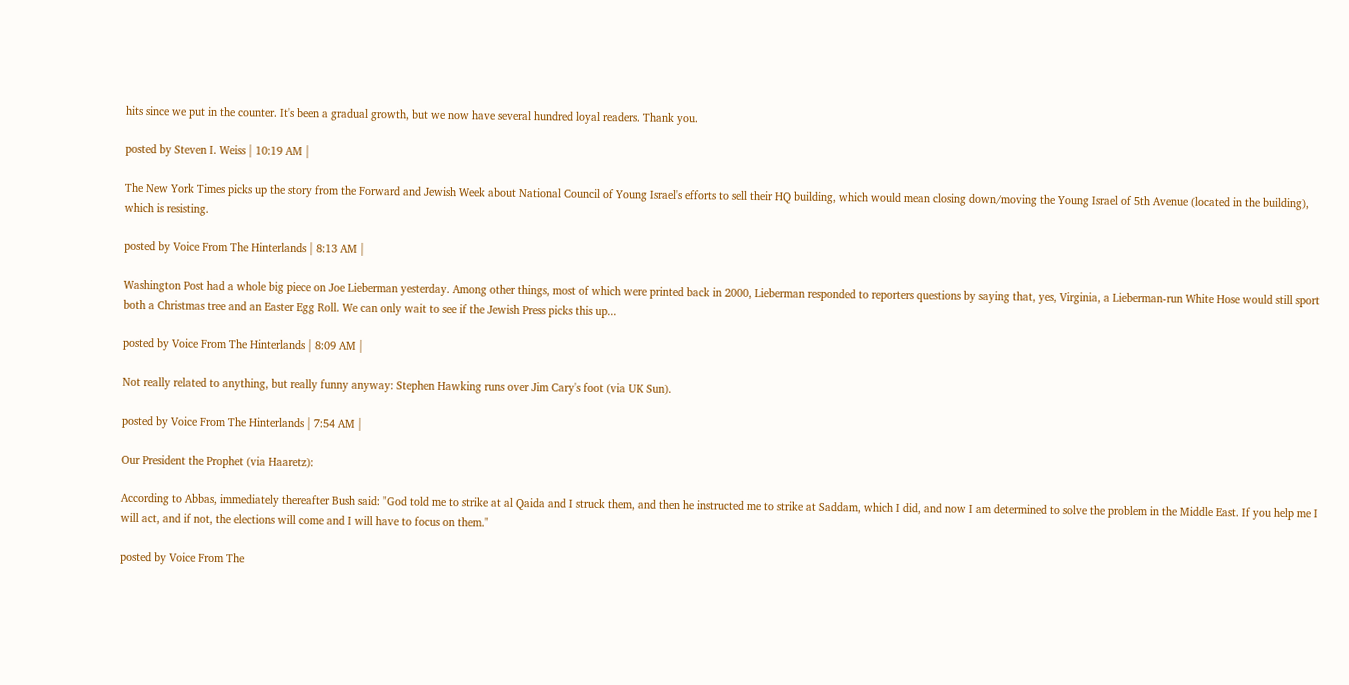hits since we put in the counter. It's been a gradual growth, but we now have several hundred loyal readers. Thank you.

posted by Steven I. Weiss | 10:19 AM |

The New York Times picks up the story from the Forward and Jewish Week about National Council of Young Israel's efforts to sell their HQ building, which would mean closing down/moving the Young Israel of 5th Avenue (located in the building), which is resisting.

posted by Voice From The Hinterlands | 8:13 AM |

Washington Post had a whole big piece on Joe Lieberman yesterday. Among other things, most of which were printed back in 2000, Lieberman responded to reporters questions by saying that, yes, Virginia, a Lieberman-run White Hose would still sport both a Christmas tree and an Easter Egg Roll. We can only wait to see if the Jewish Press picks this up...

posted by Voice From The Hinterlands | 8:09 AM |

Not really related to anything, but really funny anyway: Stephen Hawking runs over Jim Cary's foot (via UK Sun).

posted by Voice From The Hinterlands | 7:54 AM |

Our President the Prophet (via Haaretz):

According to Abbas, immediately thereafter Bush said: "God told me to strike at al Qaida and I struck them, and then he instructed me to strike at Saddam, which I did, and now I am determined to solve the problem in the Middle East. If you help me I will act, and if not, the elections will come and I will have to focus on them."

posted by Voice From The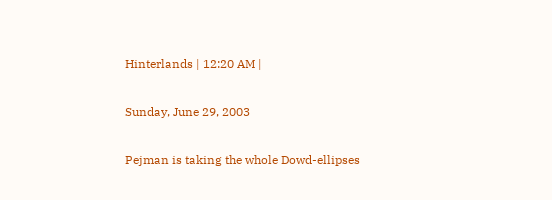Hinterlands | 12:20 AM |

Sunday, June 29, 2003

Pejman is taking the whole Dowd-ellipses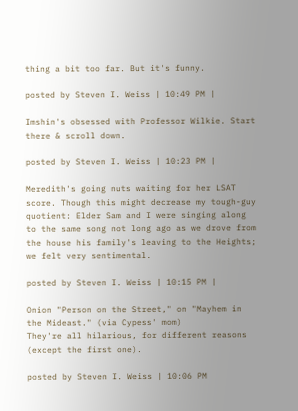thing a bit too far. But it's funny.

posted by Steven I. Weiss | 10:49 PM |

Imshin's obsessed with Professor Wilkie. Start there & scroll down.

posted by Steven I. Weiss | 10:23 PM |

Meredith's going nuts waiting for her LSAT score. Though this might decrease my tough-guy quotient: Elder Sam and I were singing along to the same song not long ago as we drove from the house his family's leaving to the Heights; we felt very sentimental.

posted by Steven I. Weiss | 10:15 PM |

Onion "Person on the Street," on "Mayhem in the Mideast." (via Cypess' mom)
They're all hilarious, for different reasons (except the first one).

posted by Steven I. Weiss | 10:06 PM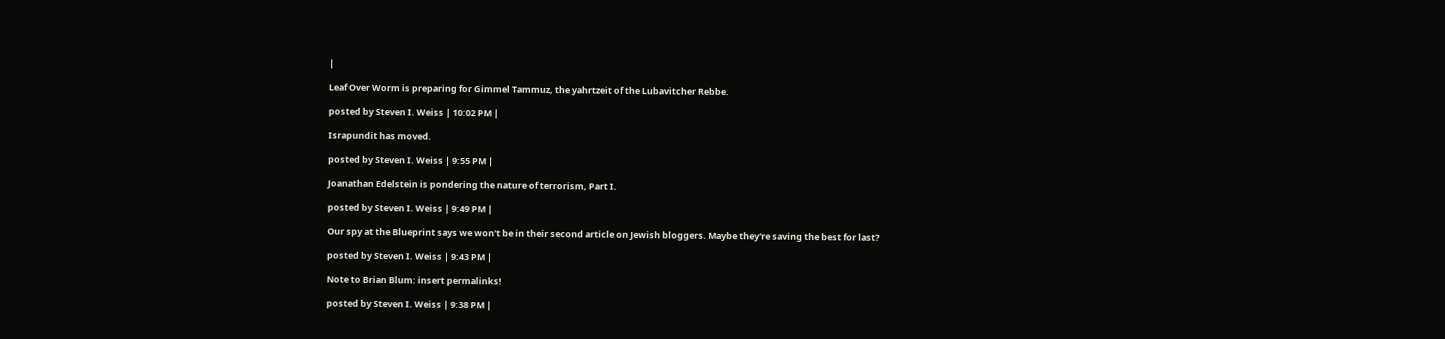|

Leaf Over Worm is preparing for Gimmel Tammuz, the yahrtzeit of the Lubavitcher Rebbe.

posted by Steven I. Weiss | 10:02 PM |

Israpundit has moved.

posted by Steven I. Weiss | 9:55 PM |

Joanathan Edelstein is pondering the nature of terrorism, Part I.

posted by Steven I. Weiss | 9:49 PM |

Our spy at the Blueprint says we won't be in their second article on Jewish bloggers. Maybe they're saving the best for last?

posted by Steven I. Weiss | 9:43 PM |

Note to Brian Blum: insert permalinks!

posted by Steven I. Weiss | 9:38 PM |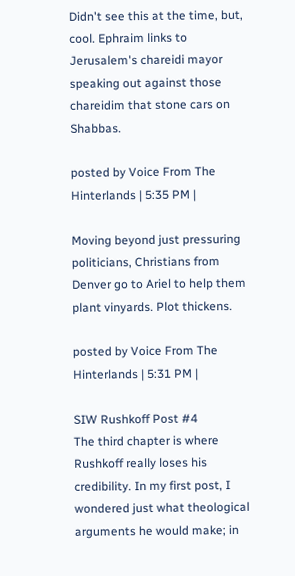Didn't see this at the time, but, cool. Ephraim links to Jerusalem's chareidi mayor speaking out against those chareidim that stone cars on Shabbas.

posted by Voice From The Hinterlands | 5:35 PM |

Moving beyond just pressuring politicians, Christians from Denver go to Ariel to help them plant vinyards. Plot thickens.

posted by Voice From The Hinterlands | 5:31 PM |

SIW Rushkoff Post #4
The third chapter is where Rushkoff really loses his credibility. In my first post, I wondered just what theological arguments he would make; in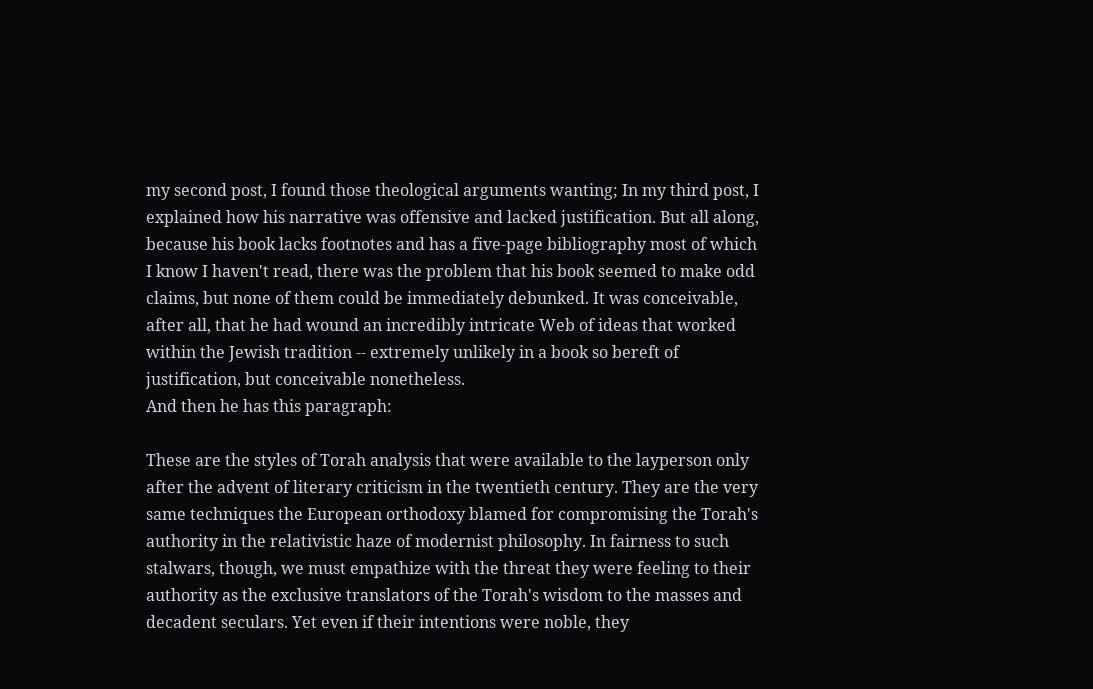my second post, I found those theological arguments wanting; In my third post, I explained how his narrative was offensive and lacked justification. But all along, because his book lacks footnotes and has a five-page bibliography most of which I know I haven't read, there was the problem that his book seemed to make odd claims, but none of them could be immediately debunked. It was conceivable, after all, that he had wound an incredibly intricate Web of ideas that worked within the Jewish tradition -- extremely unlikely in a book so bereft of justification, but conceivable nonetheless.
And then he has this paragraph:

These are the styles of Torah analysis that were available to the layperson only after the advent of literary criticism in the twentieth century. They are the very same techniques the European orthodoxy blamed for compromising the Torah's authority in the relativistic haze of modernist philosophy. In fairness to such stalwars, though, we must empathize with the threat they were feeling to their authority as the exclusive translators of the Torah's wisdom to the masses and decadent seculars. Yet even if their intentions were noble, they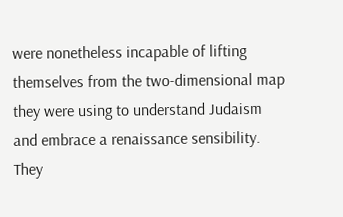were nonetheless incapable of lifting themselves from the two-dimensional map they were using to understand Judaism and embrace a renaissance sensibility. They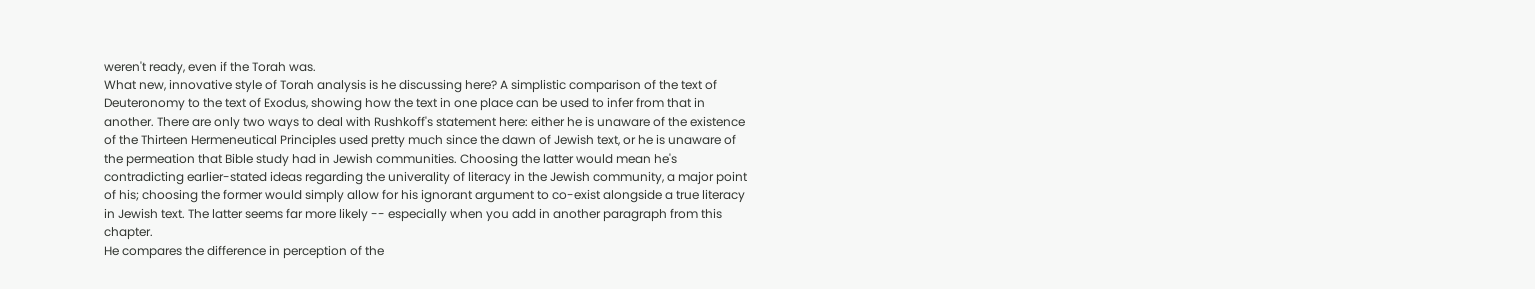weren't ready, even if the Torah was.
What new, innovative style of Torah analysis is he discussing here? A simplistic comparison of the text of Deuteronomy to the text of Exodus, showing how the text in one place can be used to infer from that in another. There are only two ways to deal with Rushkoff's statement here: either he is unaware of the existence of the Thirteen Hermeneutical Principles used pretty much since the dawn of Jewish text, or he is unaware of the permeation that Bible study had in Jewish communities. Choosing the latter would mean he's contradicting earlier-stated ideas regarding the univerality of literacy in the Jewish community, a major point of his; choosing the former would simply allow for his ignorant argument to co-exist alongside a true literacy in Jewish text. The latter seems far more likely -- especially when you add in another paragraph from this chapter.
He compares the difference in perception of the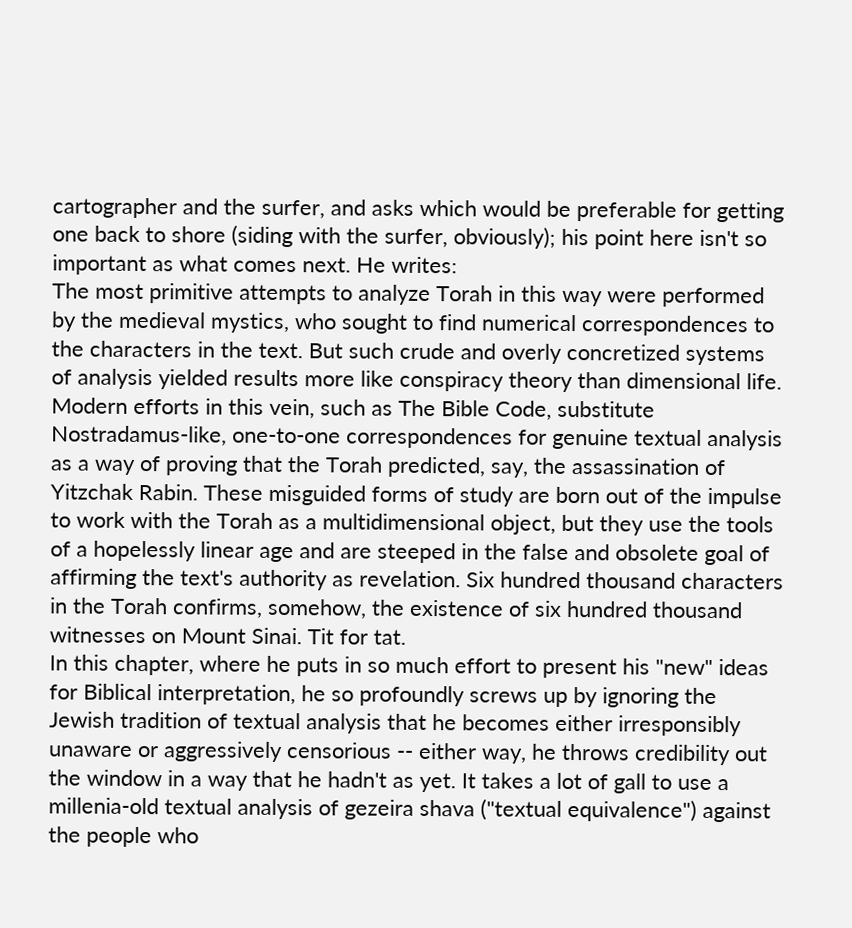cartographer and the surfer, and asks which would be preferable for getting one back to shore (siding with the surfer, obviously); his point here isn't so important as what comes next. He writes:
The most primitive attempts to analyze Torah in this way were performed by the medieval mystics, who sought to find numerical correspondences to the characters in the text. But such crude and overly concretized systems of analysis yielded results more like conspiracy theory than dimensional life. Modern efforts in this vein, such as The Bible Code, substitute Nostradamus-like, one-to-one correspondences for genuine textual analysis as a way of proving that the Torah predicted, say, the assassination of Yitzchak Rabin. These misguided forms of study are born out of the impulse to work with the Torah as a multidimensional object, but they use the tools of a hopelessly linear age and are steeped in the false and obsolete goal of affirming the text's authority as revelation. Six hundred thousand characters in the Torah confirms, somehow, the existence of six hundred thousand witnesses on Mount Sinai. Tit for tat.
In this chapter, where he puts in so much effort to present his "new" ideas for Biblical interpretation, he so profoundly screws up by ignoring the Jewish tradition of textual analysis that he becomes either irresponsibly unaware or aggressively censorious -- either way, he throws credibility out the window in a way that he hadn't as yet. It takes a lot of gall to use a millenia-old textual analysis of gezeira shava ("textual equivalence") against the people who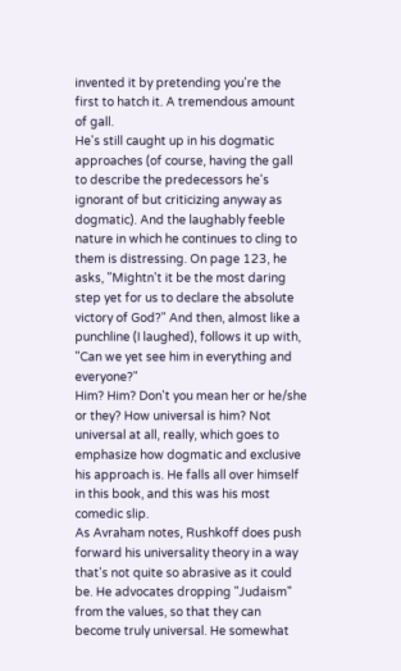invented it by pretending you're the first to hatch it. A tremendous amount of gall.
He's still caught up in his dogmatic approaches (of course, having the gall to describe the predecessors he's ignorant of but criticizing anyway as dogmatic). And the laughably feeble nature in which he continues to cling to them is distressing. On page 123, he asks, "Mightn't it be the most daring step yet for us to declare the absolute victory of God?" And then, almost like a punchline (I laughed), follows it up with, "Can we yet see him in everything and everyone?"
Him? Him? Don't you mean her or he/she or they? How universal is him? Not universal at all, really, which goes to emphasize how dogmatic and exclusive his approach is. He falls all over himself in this book, and this was his most comedic slip.
As Avraham notes, Rushkoff does push forward his universality theory in a way that's not quite so abrasive as it could be. He advocates dropping "Judaism" from the values, so that they can become truly universal. He somewhat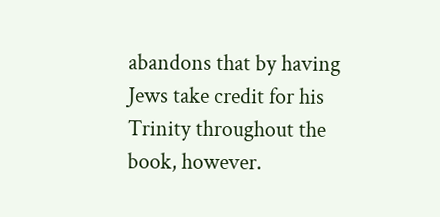abandons that by having Jews take credit for his Trinity throughout the book, however.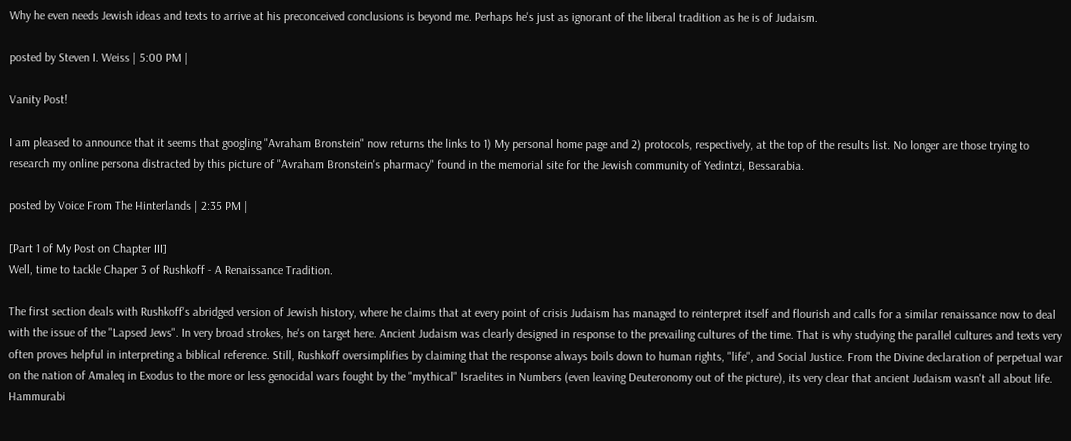Why he even needs Jewish ideas and texts to arrive at his preconceived conclusions is beyond me. Perhaps he's just as ignorant of the liberal tradition as he is of Judaism.

posted by Steven I. Weiss | 5:00 PM |

Vanity Post!

I am pleased to announce that it seems that googling "Avraham Bronstein" now returns the links to 1) My personal home page and 2) protocols, respectively, at the top of the results list. No longer are those trying to research my online persona distracted by this picture of "Avraham Bronstein's pharmacy" found in the memorial site for the Jewish community of Yedintzi, Bessarabia.

posted by Voice From The Hinterlands | 2:35 PM |

[Part 1 of My Post on Chapter III]
Well, time to tackle Chaper 3 of Rushkoff - A Renaissance Tradition.

The first section deals with Rushkoff's abridged version of Jewish history, where he claims that at every point of crisis Judaism has managed to reinterpret itself and flourish and calls for a similar renaissance now to deal with the issue of the "Lapsed Jews". In very broad strokes, he's on target here. Ancient Judaism was clearly designed in response to the prevailing cultures of the time. That is why studying the parallel cultures and texts very often proves helpful in interpreting a biblical reference. Still, Rushkoff oversimplifies by claiming that the response always boils down to human rights, "life", and Social Justice. From the Divine declaration of perpetual war on the nation of Amaleq in Exodus to the more or less genocidal wars fought by the "mythical" Israelites in Numbers (even leaving Deuteronomy out of the picture), its very clear that ancient Judaism wasn't all about life. Hammurabi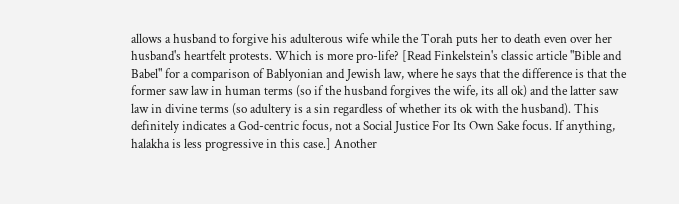allows a husband to forgive his adulterous wife while the Torah puts her to death even over her husband's heartfelt protests. Which is more pro-life? [Read Finkelstein's classic article "Bible and Babel" for a comparison of Bablyonian and Jewish law, where he says that the difference is that the former saw law in human terms (so if the husband forgives the wife, its all ok) and the latter saw law in divine terms (so adultery is a sin regardless of whether its ok with the husband). This definitely indicates a God-centric focus, not a Social Justice For Its Own Sake focus. If anything, halakha is less progressive in this case.] Another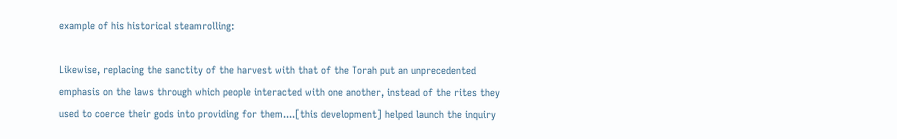example of his historical steamrolling:

Likewise, replacing the sanctity of the harvest with that of the Torah put an unprecedented emphasis on the laws through which people interacted with one another, instead of the rites they used to coerce their gods into providing for them....[this development] helped launch the inquiry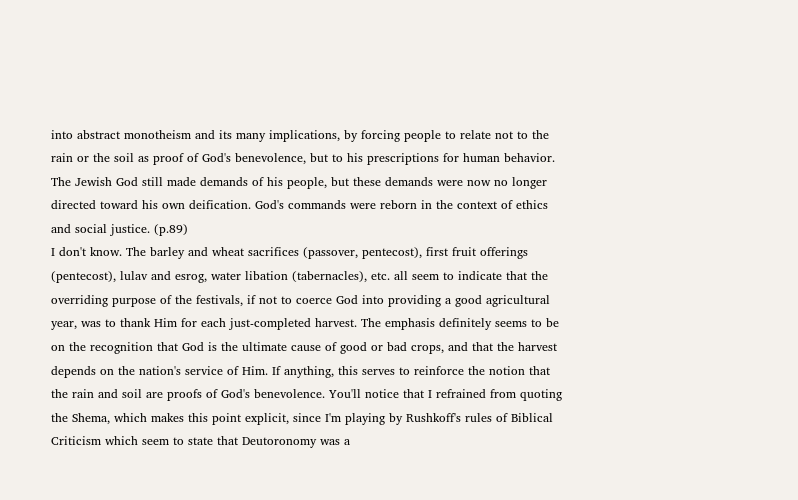into abstract monotheism and its many implications, by forcing people to relate not to the rain or the soil as proof of God's benevolence, but to his prescriptions for human behavior. The Jewish God still made demands of his people, but these demands were now no longer directed toward his own deification. God's commands were reborn in the context of ethics and social justice. (p.89)
I don't know. The barley and wheat sacrifices (passover, pentecost), first fruit offerings (pentecost), lulav and esrog, water libation (tabernacles), etc. all seem to indicate that the overriding purpose of the festivals, if not to coerce God into providing a good agricultural year, was to thank Him for each just-completed harvest. The emphasis definitely seems to be on the recognition that God is the ultimate cause of good or bad crops, and that the harvest depends on the nation's service of Him. If anything, this serves to reinforce the notion that the rain and soil are proofs of God's benevolence. You'll notice that I refrained from quoting the Shema, which makes this point explicit, since I'm playing by Rushkoff's rules of Biblical Criticism which seem to state that Deutoronomy was a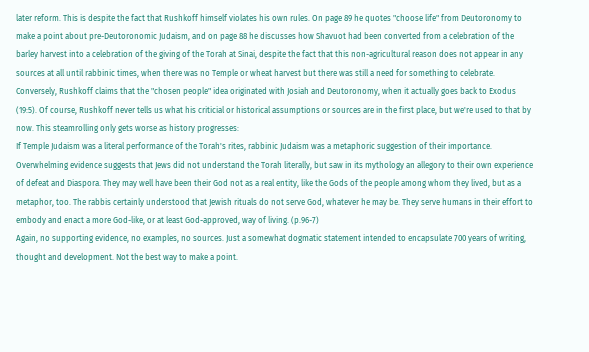later reform. This is despite the fact that Rushkoff himself violates his own rules. On page 89 he quotes "choose life" from Deutoronomy to make a point about pre-Deutoronomic Judaism, and on page 88 he discusses how Shavuot had been converted from a celebration of the barley harvest into a celebration of the giving of the Torah at Sinai, despite the fact that this non-agricultural reason does not appear in any sources at all until rabbinic times, when there was no Temple or wheat harvest but there was still a need for something to celebrate. Conversely, Rushkoff claims that the "chosen people" idea originated with Josiah and Deutoronomy, when it actually goes back to Exodus (19:5). Of course, Rushkoff never tells us what his criticial or historical assumptions or sources are in the first place, but we're used to that by now. This steamrolling only gets worse as history progresses:
If Temple Judaism was a literal performance of the Torah's rites, rabbinic Judaism was a metaphoric suggestion of their importance. Overwhelming evidence suggests that Jews did not understand the Torah literally, but saw in its mythology an allegory to their own experience of defeat and Diaspora. They may well have been their God not as a real entity, like the Gods of the people among whom they lived, but as a metaphor, too. The rabbis certainly understood that Jewish rituals do not serve God, whatever he may be. They serve humans in their effort to embody and enact a more God-like, or at least God-approved, way of living. (p.96-7)
Again, no supporting evidence, no examples, no sources. Just a somewhat dogmatic statement intended to encapsulate 700 years of writing, thought and development. Not the best way to make a point.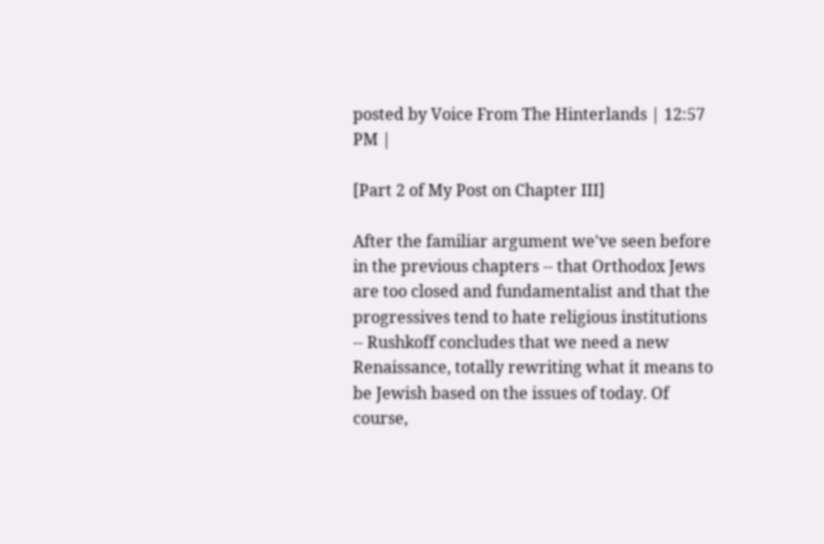posted by Voice From The Hinterlands | 12:57 PM |

[Part 2 of My Post on Chapter III]

After the familiar argument we've seen before in the previous chapters -- that Orthodox Jews are too closed and fundamentalist and that the progressives tend to hate religious institutions -- Rushkoff concludes that we need a new Renaissance, totally rewriting what it means to be Jewish based on the issues of today. Of course,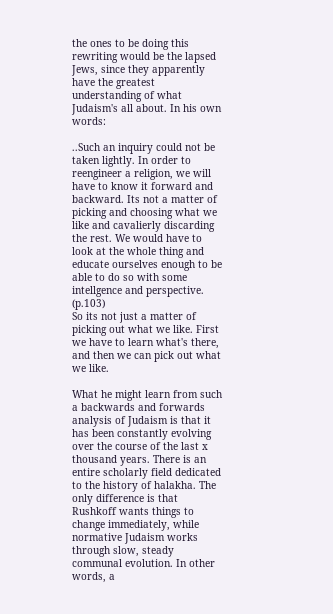the ones to be doing this rewriting would be the lapsed Jews, since they apparently have the greatest understanding of what Judaism's all about. In his own words:

..Such an inquiry could not be taken lightly. In order to reengineer a religion, we will have to know it forward and backward. Its not a matter of picking and choosing what we like and cavalierly discarding the rest. We would have to look at the whole thing and educate ourselves enough to be able to do so with some intellgence and perspective. (p.103)
So its not just a matter of picking out what we like. First we have to learn what's there, and then we can pick out what we like.

What he might learn from such a backwards and forwards analysis of Judaism is that it has been constantly evolving over the course of the last x thousand years. There is an entire scholarly field dedicated to the history of halakha. The only difference is that Rushkoff wants things to change immediately, while normative Judaism works through slow, steady communal evolution. In other words, a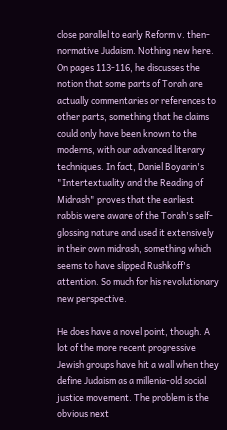close parallel to early Reform v. then-normative Judaism. Nothing new here. On pages 113-116, he discusses the notion that some parts of Torah are actually commentaries or references to other parts, something that he claims could only have been known to the moderns, with our advanced literary techniques. In fact, Daniel Boyarin's "Intertextuality and the Reading of Midrash" proves that the earliest rabbis were aware of the Torah's self-glossing nature and used it extensively in their own midrash, something which seems to have slipped Rushkoff's attention. So much for his revolutionary new perspective.

He does have a novel point, though. A lot of the more recent progressive Jewish groups have hit a wall when they define Judaism as a millenia-old social justice movement. The problem is the obvious next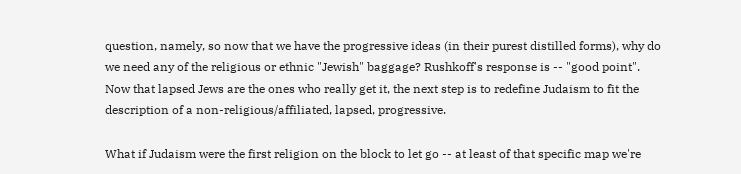question, namely, so now that we have the progressive ideas (in their purest distilled forms), why do we need any of the religious or ethnic "Jewish" baggage? Rushkoff's response is -- "good point". Now that lapsed Jews are the ones who really get it, the next step is to redefine Judaism to fit the description of a non-religious/affiliated, lapsed, progressive.

What if Judaism were the first religion on the block to let go -- at least of that specific map we're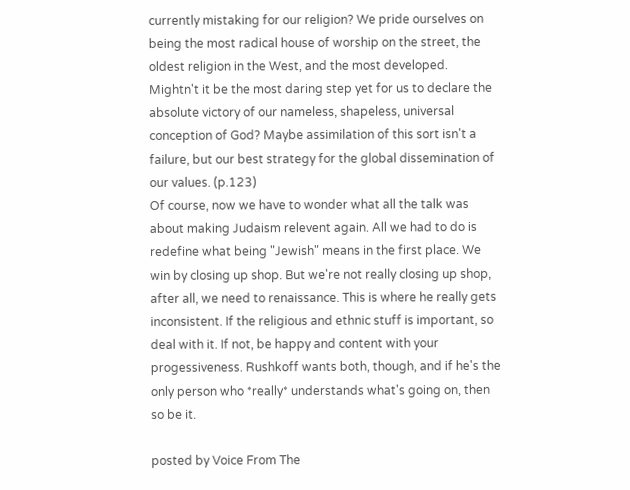currently mistaking for our religion? We pride ourselves on being the most radical house of worship on the street, the oldest religion in the West, and the most developed. Mightn't it be the most daring step yet for us to declare the absolute victory of our nameless, shapeless, universal conception of God? Maybe assimilation of this sort isn't a failure, but our best strategy for the global dissemination of our values. (p.123)
Of course, now we have to wonder what all the talk was about making Judaism relevent again. All we had to do is redefine what being "Jewish" means in the first place. We win by closing up shop. But we're not really closing up shop, after all, we need to renaissance. This is where he really gets inconsistent. If the religious and ethnic stuff is important, so deal with it. If not, be happy and content with your progessiveness. Rushkoff wants both, though, and if he's the only person who *really* understands what's going on, then so be it.

posted by Voice From The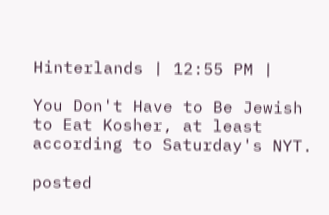Hinterlands | 12:55 PM |

You Don't Have to Be Jewish to Eat Kosher, at least according to Saturday's NYT.

posted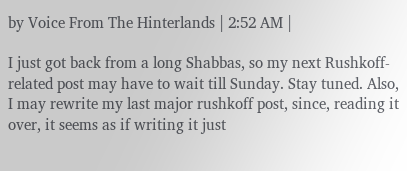by Voice From The Hinterlands | 2:52 AM |

I just got back from a long Shabbas, so my next Rushkoff-related post may have to wait till Sunday. Stay tuned. Also, I may rewrite my last major rushkoff post, since, reading it over, it seems as if writing it just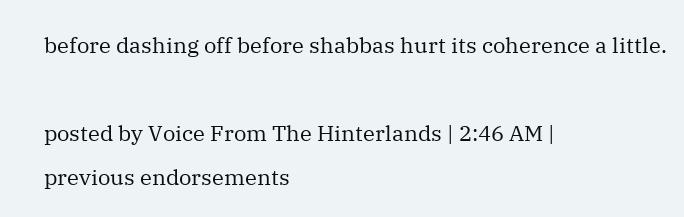before dashing off before shabbas hurt its coherence a little.

posted by Voice From The Hinterlands | 2:46 AM |
previous endorsements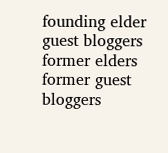founding elder
guest bloggers
former elders
former guest bloggers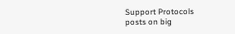Support Protocols
posts on big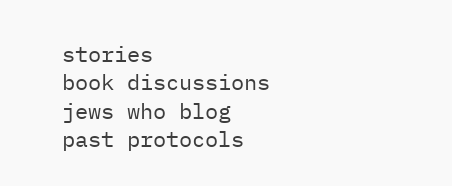stories
book discussions
jews who blog
past protocols